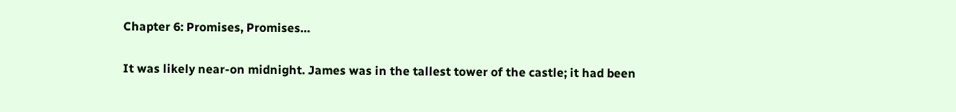Chapter 6: Promises, Promises…

It was likely near-on midnight. James was in the tallest tower of the castle; it had been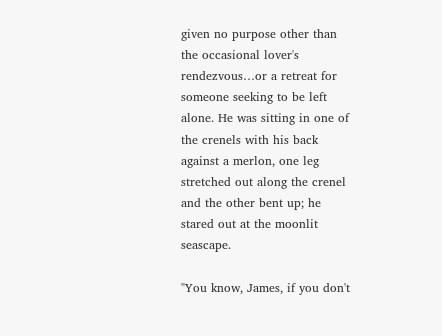given no purpose other than the occasional lover's rendezvous…or a retreat for someone seeking to be left alone. He was sitting in one of the crenels with his back against a merlon, one leg stretched out along the crenel and the other bent up; he stared out at the moonlit seascape.

"You know, James, if you don't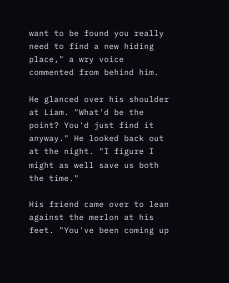want to be found you really need to find a new hiding place," a wry voice commented from behind him.

He glanced over his shoulder at Liam. "What'd be the point? You'd just find it anyway." He looked back out at the night. "I figure I might as well save us both the time."

His friend came over to lean against the merlon at his feet. "You've been coming up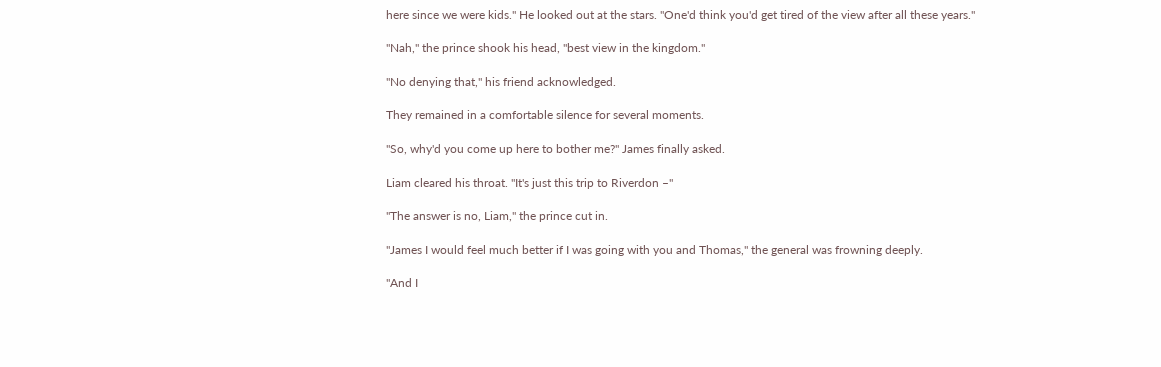here since we were kids." He looked out at the stars. "One'd think you'd get tired of the view after all these years."

"Nah," the prince shook his head, "best view in the kingdom."

"No denying that," his friend acknowledged.

They remained in a comfortable silence for several moments.

"So, why'd you come up here to bother me?" James finally asked.

Liam cleared his throat. "It's just this trip to Riverdon –"

"The answer is no, Liam," the prince cut in.

"James I would feel much better if I was going with you and Thomas," the general was frowning deeply.

"And I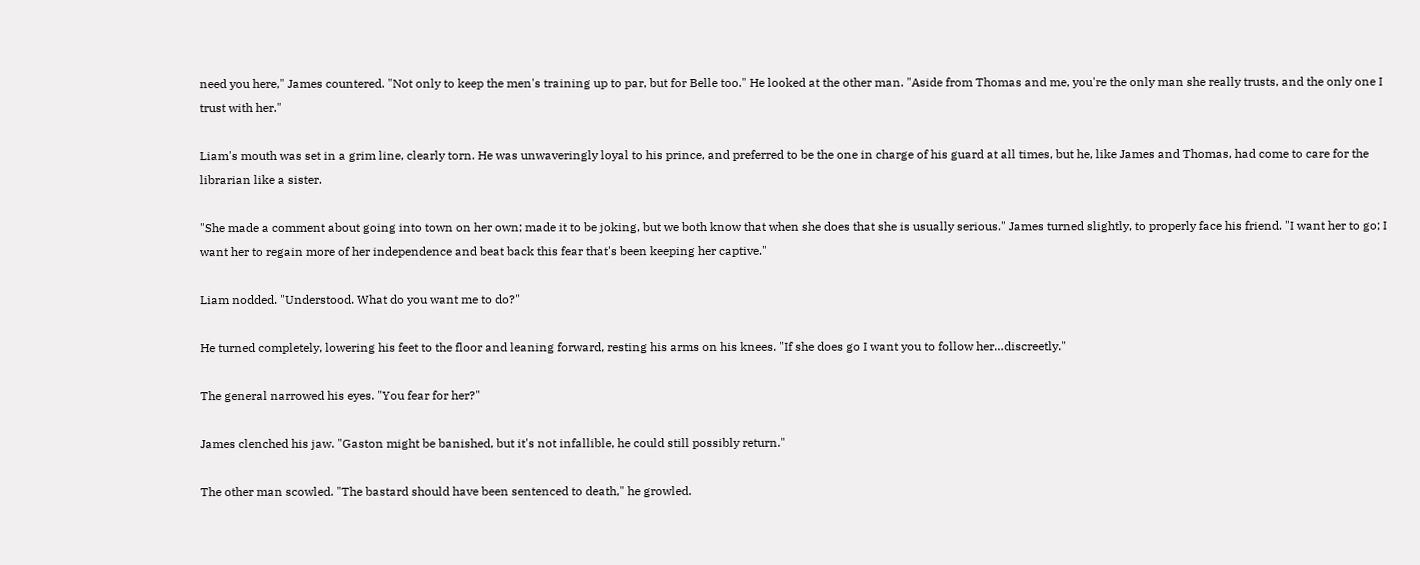need you here," James countered. "Not only to keep the men's training up to par, but for Belle too." He looked at the other man. "Aside from Thomas and me, you're the only man she really trusts, and the only one I trust with her."

Liam's mouth was set in a grim line, clearly torn. He was unwaveringly loyal to his prince, and preferred to be the one in charge of his guard at all times, but he, like James and Thomas, had come to care for the librarian like a sister.

"She made a comment about going into town on her own; made it to be joking, but we both know that when she does that she is usually serious." James turned slightly, to properly face his friend. "I want her to go; I want her to regain more of her independence and beat back this fear that's been keeping her captive."

Liam nodded. "Understood. What do you want me to do?"

He turned completely, lowering his feet to the floor and leaning forward, resting his arms on his knees. "If she does go I want you to follow her…discreetly."

The general narrowed his eyes. "You fear for her?"

James clenched his jaw. "Gaston might be banished, but it's not infallible, he could still possibly return."

The other man scowled. "The bastard should have been sentenced to death," he growled.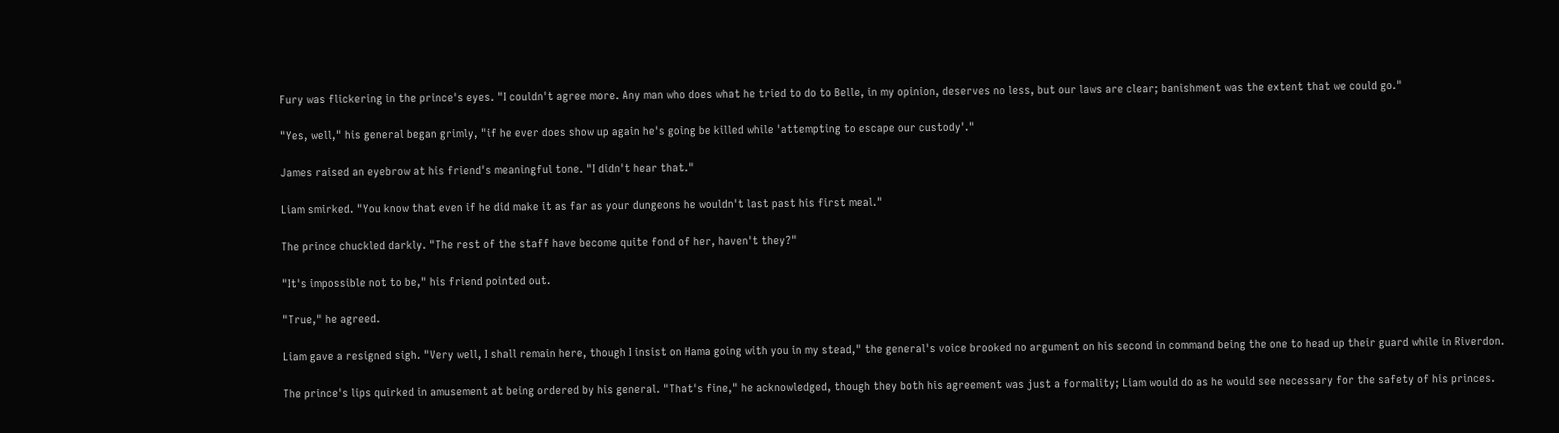Fury was flickering in the prince's eyes. "I couldn't agree more. Any man who does what he tried to do to Belle, in my opinion, deserves no less, but our laws are clear; banishment was the extent that we could go."

"Yes, well," his general began grimly, "if he ever does show up again he's going be killed while 'attempting to escape our custody'."

James raised an eyebrow at his friend's meaningful tone. "I didn't hear that."

Liam smirked. "You know that even if he did make it as far as your dungeons he wouldn't last past his first meal."

The prince chuckled darkly. "The rest of the staff have become quite fond of her, haven't they?"

"It's impossible not to be," his friend pointed out.

"True," he agreed.

Liam gave a resigned sigh. "Very well, I shall remain here, though I insist on Hama going with you in my stead," the general's voice brooked no argument on his second in command being the one to head up their guard while in Riverdon.

The prince's lips quirked in amusement at being ordered by his general. "That's fine," he acknowledged, though they both his agreement was just a formality; Liam would do as he would see necessary for the safety of his princes.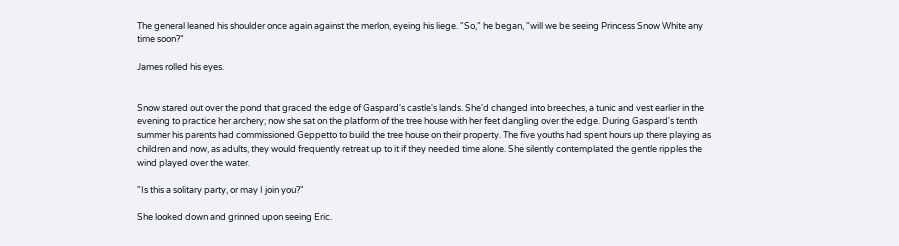The general leaned his shoulder once again against the merlon, eyeing his liege. "So," he began, "will we be seeing Princess Snow White any time soon?"

James rolled his eyes.


Snow stared out over the pond that graced the edge of Gaspard's castle's lands. She'd changed into breeches, a tunic and vest earlier in the evening to practice her archery; now she sat on the platform of the tree house with her feet dangling over the edge. During Gaspard's tenth summer his parents had commissioned Geppetto to build the tree house on their property. The five youths had spent hours up there playing as children and now, as adults, they would frequently retreat up to it if they needed time alone. She silently contemplated the gentle ripples the wind played over the water.

"Is this a solitary party, or may I join you?"

She looked down and grinned upon seeing Eric.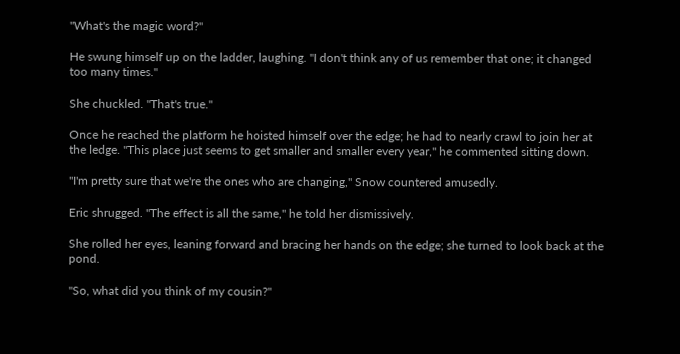"What's the magic word?"

He swung himself up on the ladder, laughing. "I don't think any of us remember that one; it changed too many times."

She chuckled. "That's true."

Once he reached the platform he hoisted himself over the edge; he had to nearly crawl to join her at the ledge. "This place just seems to get smaller and smaller every year," he commented sitting down.

"I'm pretty sure that we're the ones who are changing," Snow countered amusedly.

Eric shrugged. "The effect is all the same," he told her dismissively.

She rolled her eyes, leaning forward and bracing her hands on the edge; she turned to look back at the pond.

"So, what did you think of my cousin?"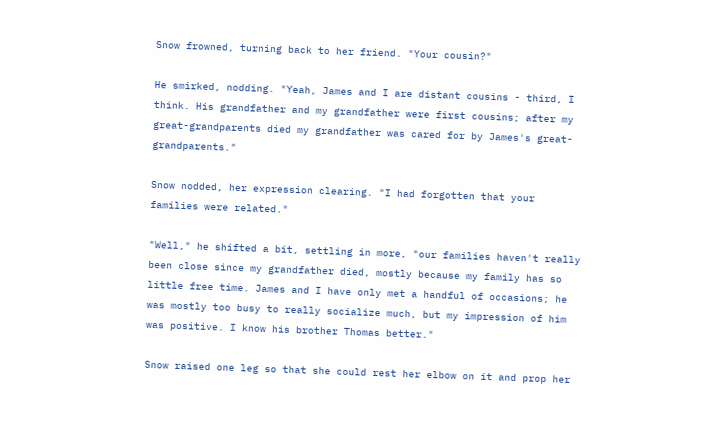Snow frowned, turning back to her friend. "Your cousin?"

He smirked, nodding. "Yeah, James and I are distant cousins - third, I think. His grandfather and my grandfather were first cousins; after my great-grandparents died my grandfather was cared for by James's great-grandparents."

Snow nodded, her expression clearing. "I had forgotten that your families were related."

"Well," he shifted a bit, settling in more, "our families haven't really been close since my grandfather died, mostly because my family has so little free time. James and I have only met a handful of occasions; he was mostly too busy to really socialize much, but my impression of him was positive. I know his brother Thomas better."

Snow raised one leg so that she could rest her elbow on it and prop her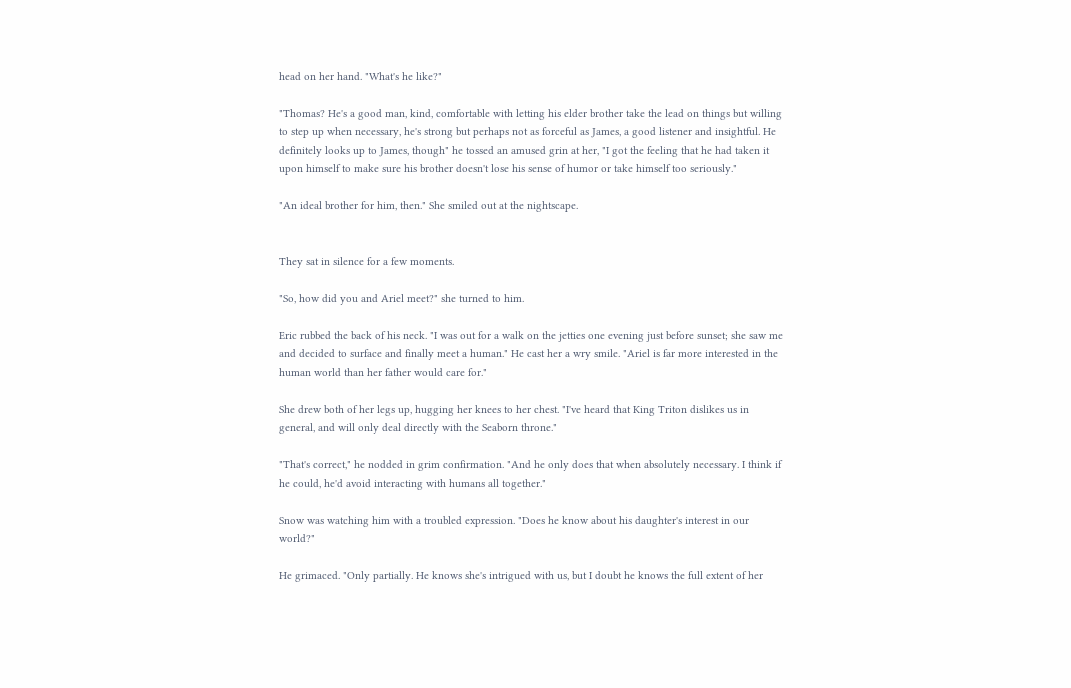head on her hand. "What's he like?"

"Thomas? He's a good man, kind, comfortable with letting his elder brother take the lead on things but willing to step up when necessary, he's strong but perhaps not as forceful as James, a good listener and insightful. He definitely looks up to James, though" he tossed an amused grin at her, "I got the feeling that he had taken it upon himself to make sure his brother doesn't lose his sense of humor or take himself too seriously."

"An ideal brother for him, then." She smiled out at the nightscape.


They sat in silence for a few moments.

"So, how did you and Ariel meet?" she turned to him.

Eric rubbed the back of his neck. "I was out for a walk on the jetties one evening just before sunset; she saw me and decided to surface and finally meet a human." He cast her a wry smile. "Ariel is far more interested in the human world than her father would care for."

She drew both of her legs up, hugging her knees to her chest. "I've heard that King Triton dislikes us in general, and will only deal directly with the Seaborn throne."

"That's correct," he nodded in grim confirmation. "And he only does that when absolutely necessary. I think if he could, he'd avoid interacting with humans all together."

Snow was watching him with a troubled expression. "Does he know about his daughter's interest in our world?"

He grimaced. "Only partially. He knows she's intrigued with us, but I doubt he knows the full extent of her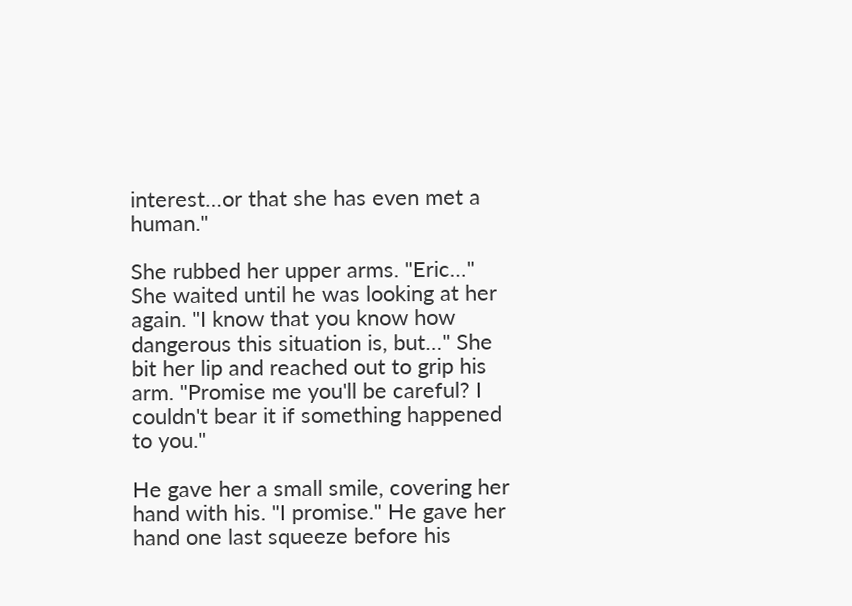interest…or that she has even met a human."

She rubbed her upper arms. "Eric…" She waited until he was looking at her again. "I know that you know how dangerous this situation is, but…" She bit her lip and reached out to grip his arm. "Promise me you'll be careful? I couldn't bear it if something happened to you."

He gave her a small smile, covering her hand with his. "I promise." He gave her hand one last squeeze before his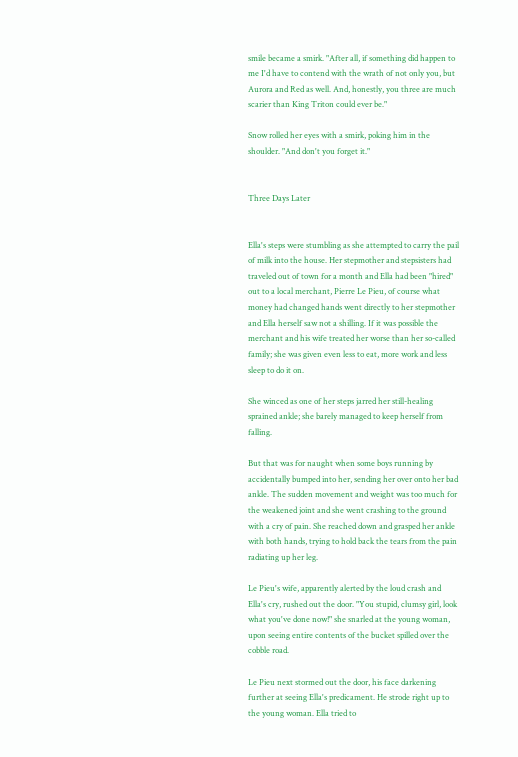smile became a smirk. "After all, if something did happen to me I'd have to contend with the wrath of not only you, but Aurora and Red as well. And, honestly, you three are much scarier than King Triton could ever be."

Snow rolled her eyes with a smirk, poking him in the shoulder. "And don't you forget it."


Three Days Later


Ella's steps were stumbling as she attempted to carry the pail of milk into the house. Her stepmother and stepsisters had traveled out of town for a month and Ella had been "hired" out to a local merchant, Pierre Le Pieu, of course what money had changed hands went directly to her stepmother and Ella herself saw not a shilling. If it was possible the merchant and his wife treated her worse than her so-called family; she was given even less to eat, more work and less sleep to do it on.

She winced as one of her steps jarred her still-healing sprained ankle; she barely managed to keep herself from falling.

But that was for naught when some boys running by accidentally bumped into her, sending her over onto her bad ankle. The sudden movement and weight was too much for the weakened joint and she went crashing to the ground with a cry of pain. She reached down and grasped her ankle with both hands, trying to hold back the tears from the pain radiating up her leg.

Le Pieu's wife, apparently alerted by the loud crash and Ella's cry, rushed out the door. "You stupid, clumsy girl, look what you've done now!" she snarled at the young woman, upon seeing entire contents of the bucket spilled over the cobble road.

Le Pieu next stormed out the door, his face darkening further at seeing Ella's predicament. He strode right up to the young woman. Ella tried to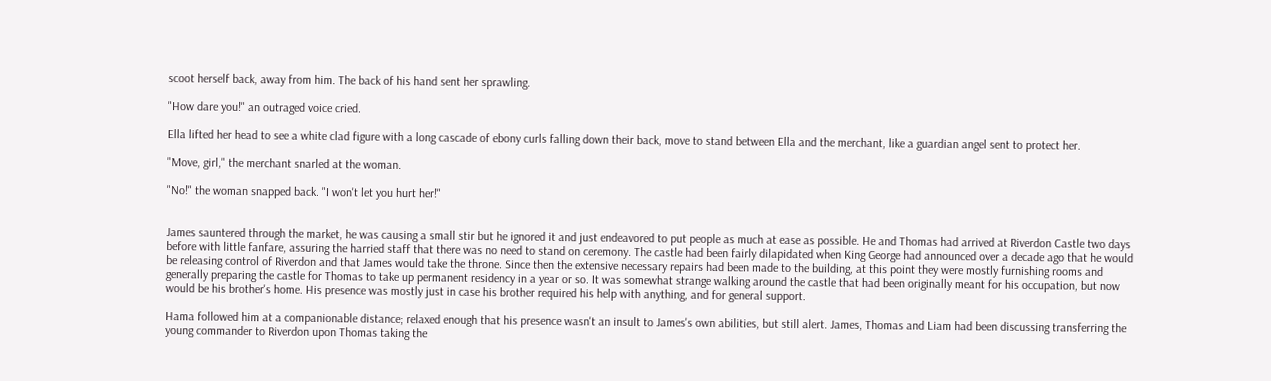scoot herself back, away from him. The back of his hand sent her sprawling.

"How dare you!" an outraged voice cried.

Ella lifted her head to see a white clad figure with a long cascade of ebony curls falling down their back, move to stand between Ella and the merchant, like a guardian angel sent to protect her.

"Move, girl," the merchant snarled at the woman.

"No!" the woman snapped back. "I won't let you hurt her!"


James sauntered through the market, he was causing a small stir but he ignored it and just endeavored to put people as much at ease as possible. He and Thomas had arrived at Riverdon Castle two days before with little fanfare, assuring the harried staff that there was no need to stand on ceremony. The castle had been fairly dilapidated when King George had announced over a decade ago that he would be releasing control of Riverdon and that James would take the throne. Since then the extensive necessary repairs had been made to the building, at this point they were mostly furnishing rooms and generally preparing the castle for Thomas to take up permanent residency in a year or so. It was somewhat strange walking around the castle that had been originally meant for his occupation, but now would be his brother's home. His presence was mostly just in case his brother required his help with anything, and for general support.

Hama followed him at a companionable distance; relaxed enough that his presence wasn't an insult to James's own abilities, but still alert. James, Thomas and Liam had been discussing transferring the young commander to Riverdon upon Thomas taking the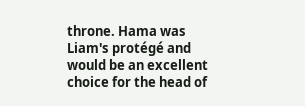throne. Hama was Liam's protégé and would be an excellent choice for the head of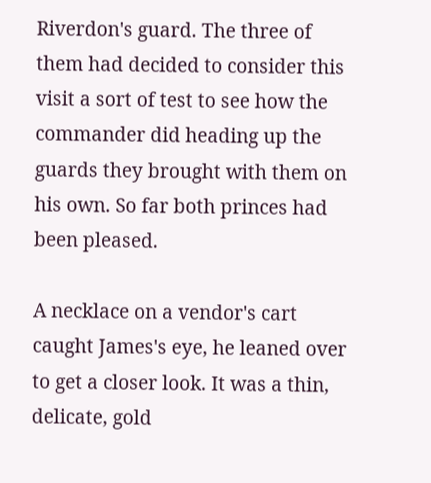Riverdon's guard. The three of them had decided to consider this visit a sort of test to see how the commander did heading up the guards they brought with them on his own. So far both princes had been pleased.

A necklace on a vendor's cart caught James's eye, he leaned over to get a closer look. It was a thin, delicate, gold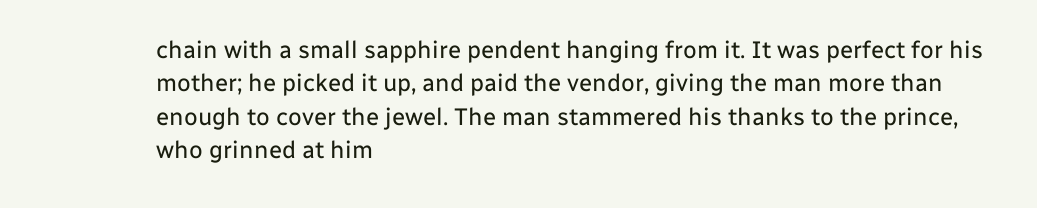chain with a small sapphire pendent hanging from it. It was perfect for his mother; he picked it up, and paid the vendor, giving the man more than enough to cover the jewel. The man stammered his thanks to the prince, who grinned at him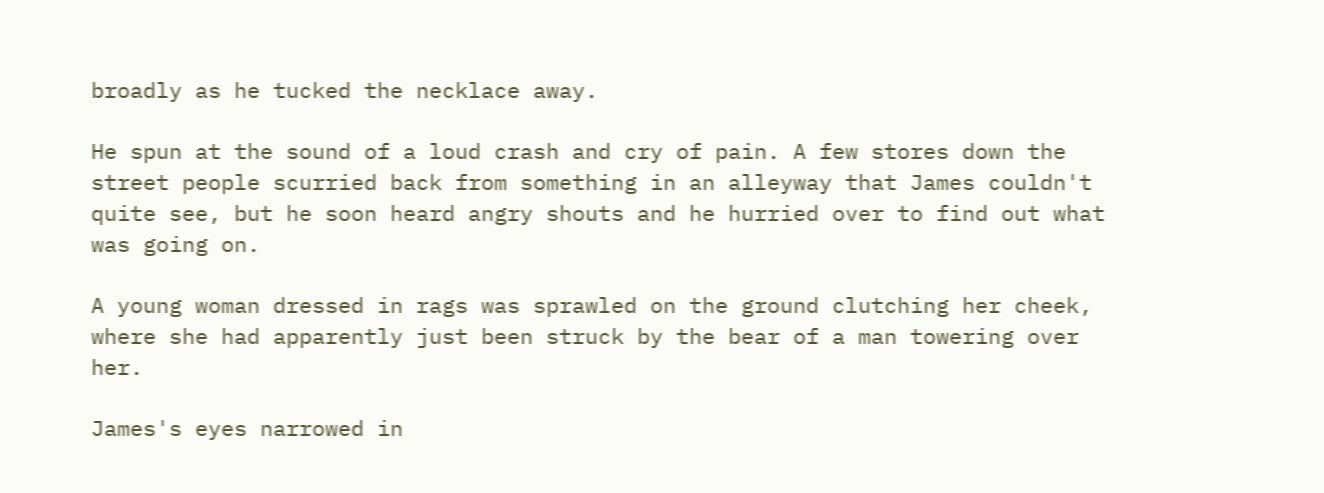broadly as he tucked the necklace away.

He spun at the sound of a loud crash and cry of pain. A few stores down the street people scurried back from something in an alleyway that James couldn't quite see, but he soon heard angry shouts and he hurried over to find out what was going on.

A young woman dressed in rags was sprawled on the ground clutching her cheek, where she had apparently just been struck by the bear of a man towering over her.

James's eyes narrowed in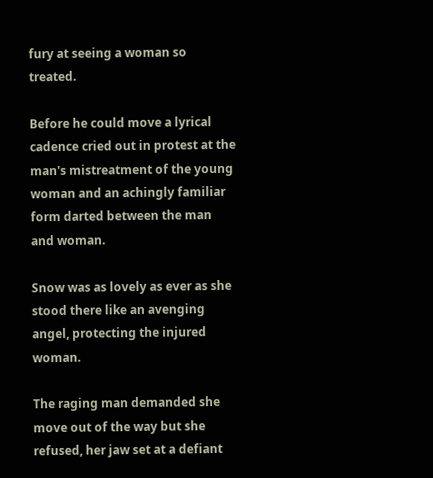fury at seeing a woman so treated.

Before he could move a lyrical cadence cried out in protest at the man's mistreatment of the young woman and an achingly familiar form darted between the man and woman.

Snow was as lovely as ever as she stood there like an avenging angel, protecting the injured woman.

The raging man demanded she move out of the way but she refused, her jaw set at a defiant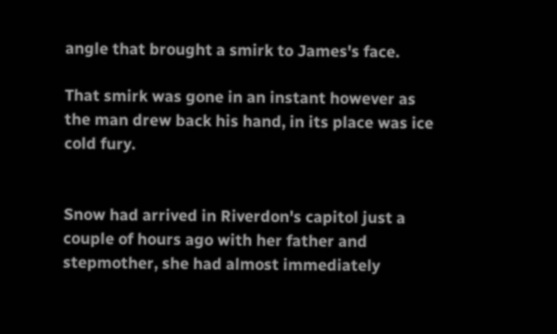angle that brought a smirk to James's face.

That smirk was gone in an instant however as the man drew back his hand, in its place was ice cold fury.


Snow had arrived in Riverdon's capitol just a couple of hours ago with her father and stepmother, she had almost immediately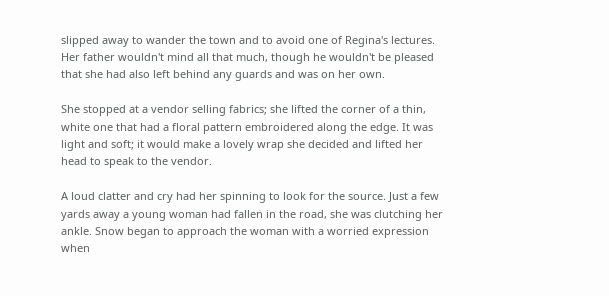slipped away to wander the town and to avoid one of Regina's lectures. Her father wouldn't mind all that much, though he wouldn't be pleased that she had also left behind any guards and was on her own.

She stopped at a vendor selling fabrics; she lifted the corner of a thin, white one that had a floral pattern embroidered along the edge. It was light and soft; it would make a lovely wrap she decided and lifted her head to speak to the vendor.

A loud clatter and cry had her spinning to look for the source. Just a few yards away a young woman had fallen in the road, she was clutching her ankle. Snow began to approach the woman with a worried expression when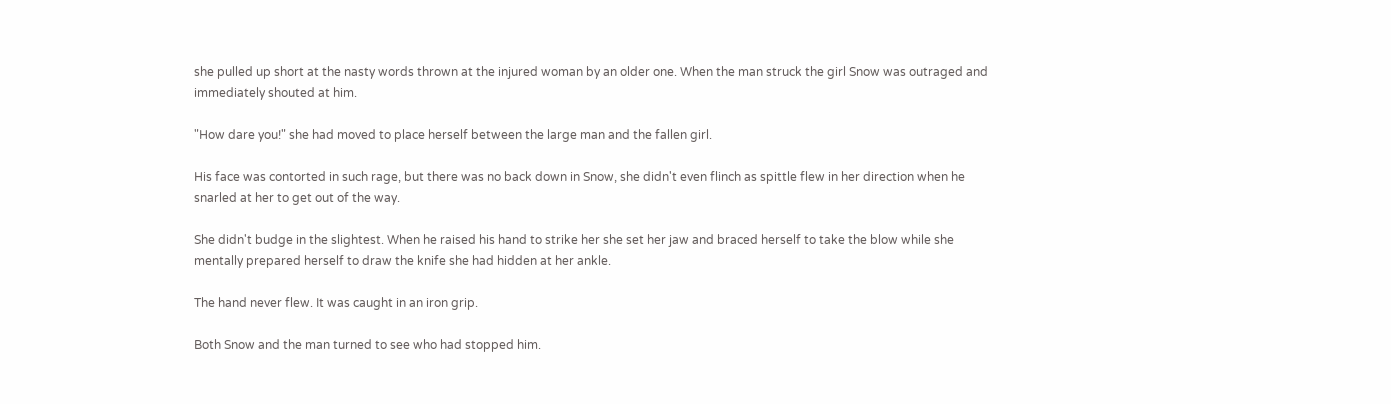she pulled up short at the nasty words thrown at the injured woman by an older one. When the man struck the girl Snow was outraged and immediately shouted at him.

"How dare you!" she had moved to place herself between the large man and the fallen girl.

His face was contorted in such rage, but there was no back down in Snow, she didn't even flinch as spittle flew in her direction when he snarled at her to get out of the way.

She didn't budge in the slightest. When he raised his hand to strike her she set her jaw and braced herself to take the blow while she mentally prepared herself to draw the knife she had hidden at her ankle.

The hand never flew. It was caught in an iron grip.

Both Snow and the man turned to see who had stopped him.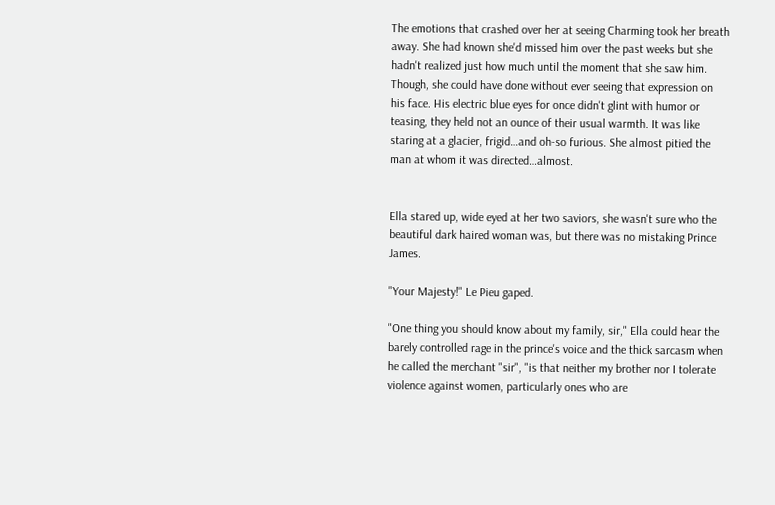The emotions that crashed over her at seeing Charming took her breath away. She had known she'd missed him over the past weeks but she hadn't realized just how much until the moment that she saw him. Though, she could have done without ever seeing that expression on his face. His electric blue eyes for once didn't glint with humor or teasing, they held not an ounce of their usual warmth. It was like staring at a glacier, frigid…and oh-so furious. She almost pitied the man at whom it was directed…almost.


Ella stared up, wide eyed at her two saviors, she wasn't sure who the beautiful dark haired woman was, but there was no mistaking Prince James.

"Your Majesty!" Le Pieu gaped.

"One thing you should know about my family, sir," Ella could hear the barely controlled rage in the prince's voice and the thick sarcasm when he called the merchant "sir", "is that neither my brother nor I tolerate violence against women, particularly ones who are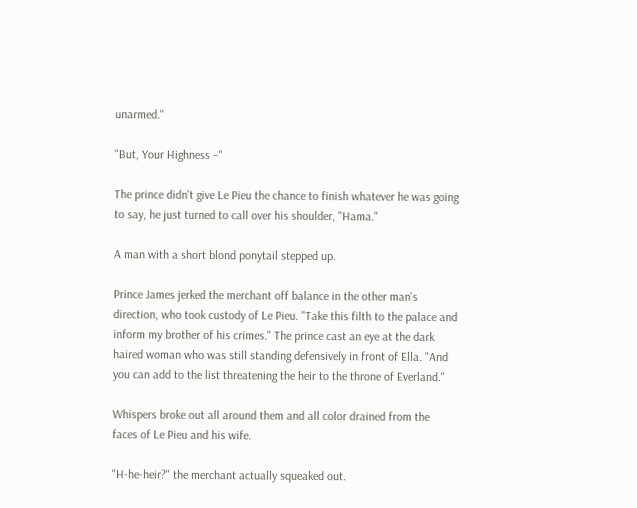unarmed."

"But, Your Highness –"

The prince didn't give Le Pieu the chance to finish whatever he was going to say, he just turned to call over his shoulder, "Hama."

A man with a short blond ponytail stepped up.

Prince James jerked the merchant off balance in the other man's direction, who took custody of Le Pieu. "Take this filth to the palace and inform my brother of his crimes." The prince cast an eye at the dark haired woman who was still standing defensively in front of Ella. "And you can add to the list threatening the heir to the throne of Everland."

Whispers broke out all around them and all color drained from the faces of Le Pieu and his wife.

"H-he-heir?" the merchant actually squeaked out.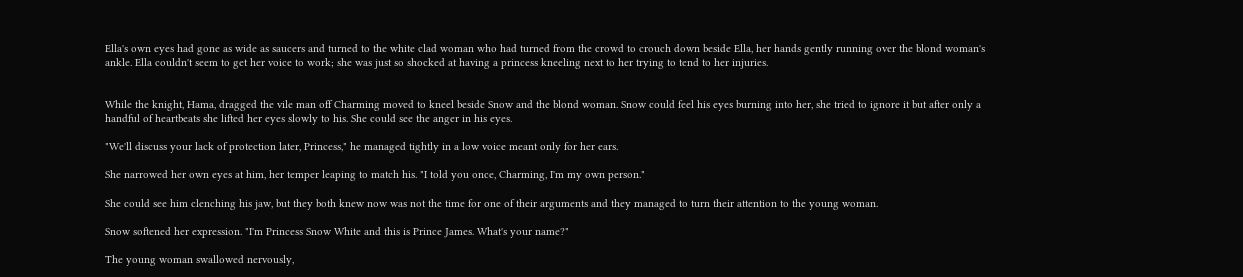Ella's own eyes had gone as wide as saucers and turned to the white clad woman who had turned from the crowd to crouch down beside Ella, her hands gently running over the blond woman's ankle. Ella couldn't seem to get her voice to work; she was just so shocked at having a princess kneeling next to her trying to tend to her injuries.


While the knight, Hama, dragged the vile man off Charming moved to kneel beside Snow and the blond woman. Snow could feel his eyes burning into her, she tried to ignore it but after only a handful of heartbeats she lifted her eyes slowly to his. She could see the anger in his eyes.

"We'll discuss your lack of protection later, Princess," he managed tightly in a low voice meant only for her ears.

She narrowed her own eyes at him, her temper leaping to match his. "I told you once, Charming, I'm my own person."

She could see him clenching his jaw, but they both knew now was not the time for one of their arguments and they managed to turn their attention to the young woman.

Snow softened her expression. "I'm Princess Snow White and this is Prince James. What's your name?"

The young woman swallowed nervously,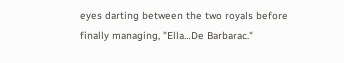eyes darting between the two royals before finally managing, "Ella…De Barbarac."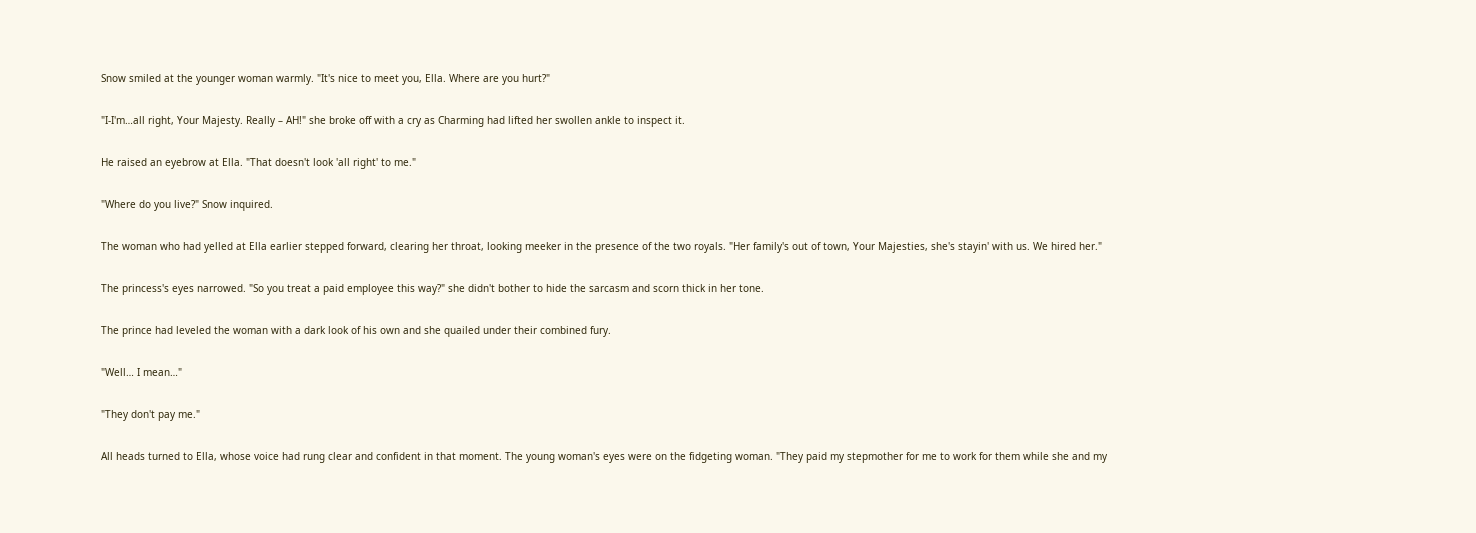Snow smiled at the younger woman warmly. "It's nice to meet you, Ella. Where are you hurt?"

"I-I'm…all right, Your Majesty. Really – AH!" she broke off with a cry as Charming had lifted her swollen ankle to inspect it.

He raised an eyebrow at Ella. "That doesn't look 'all right' to me."

"Where do you live?" Snow inquired.

The woman who had yelled at Ella earlier stepped forward, clearing her throat, looking meeker in the presence of the two royals. "Her family's out of town, Your Majesties, she's stayin' with us. We hired her."

The princess's eyes narrowed. "So you treat a paid employee this way?" she didn't bother to hide the sarcasm and scorn thick in her tone.

The prince had leveled the woman with a dark look of his own and she quailed under their combined fury.

"Well… I mean…"

"They don't pay me."

All heads turned to Ella, whose voice had rung clear and confident in that moment. The young woman's eyes were on the fidgeting woman. "They paid my stepmother for me to work for them while she and my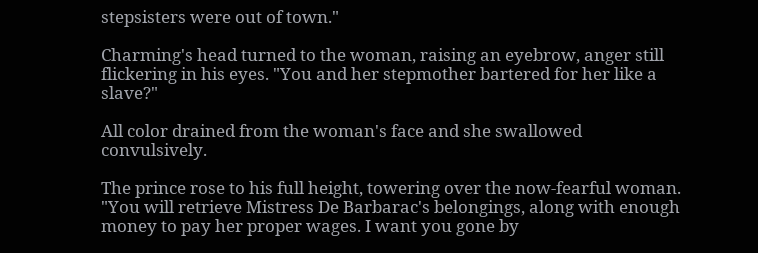stepsisters were out of town."

Charming's head turned to the woman, raising an eyebrow, anger still flickering in his eyes. "You and her stepmother bartered for her like a slave?"

All color drained from the woman's face and she swallowed convulsively.

The prince rose to his full height, towering over the now-fearful woman. "You will retrieve Mistress De Barbarac's belongings, along with enough money to pay her proper wages. I want you gone by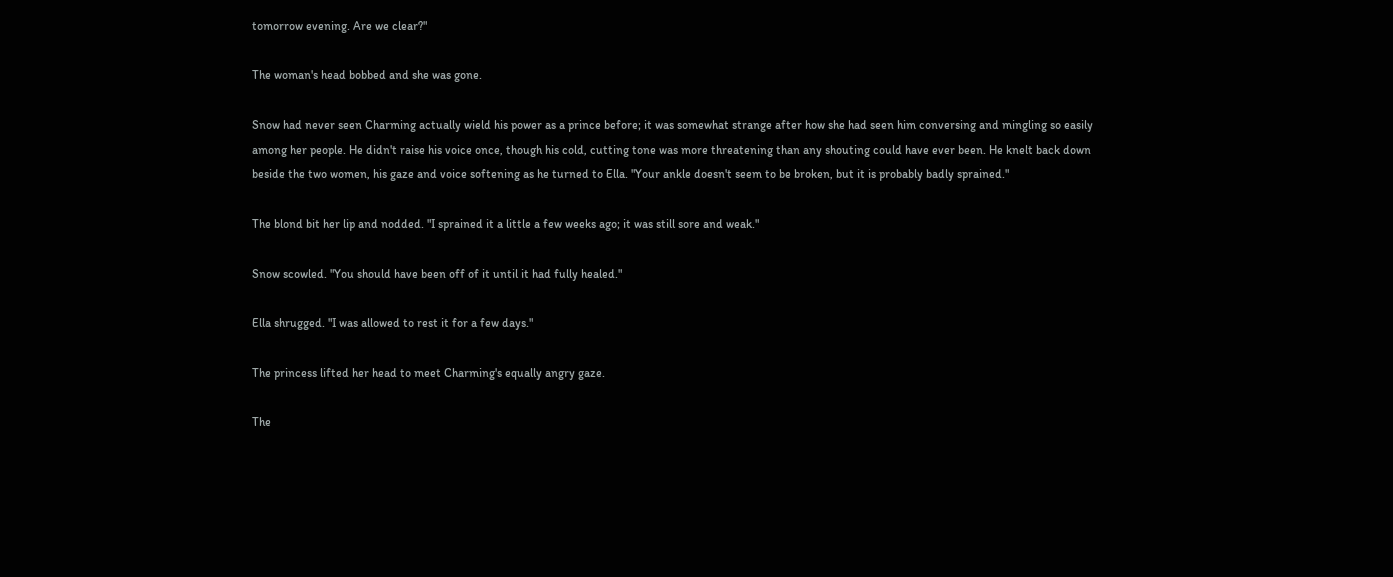tomorrow evening. Are we clear?"

The woman's head bobbed and she was gone.

Snow had never seen Charming actually wield his power as a prince before; it was somewhat strange after how she had seen him conversing and mingling so easily among her people. He didn't raise his voice once, though his cold, cutting tone was more threatening than any shouting could have ever been. He knelt back down beside the two women, his gaze and voice softening as he turned to Ella. "Your ankle doesn't seem to be broken, but it is probably badly sprained."

The blond bit her lip and nodded. "I sprained it a little a few weeks ago; it was still sore and weak."

Snow scowled. "You should have been off of it until it had fully healed."

Ella shrugged. "I was allowed to rest it for a few days."

The princess lifted her head to meet Charming's equally angry gaze.

The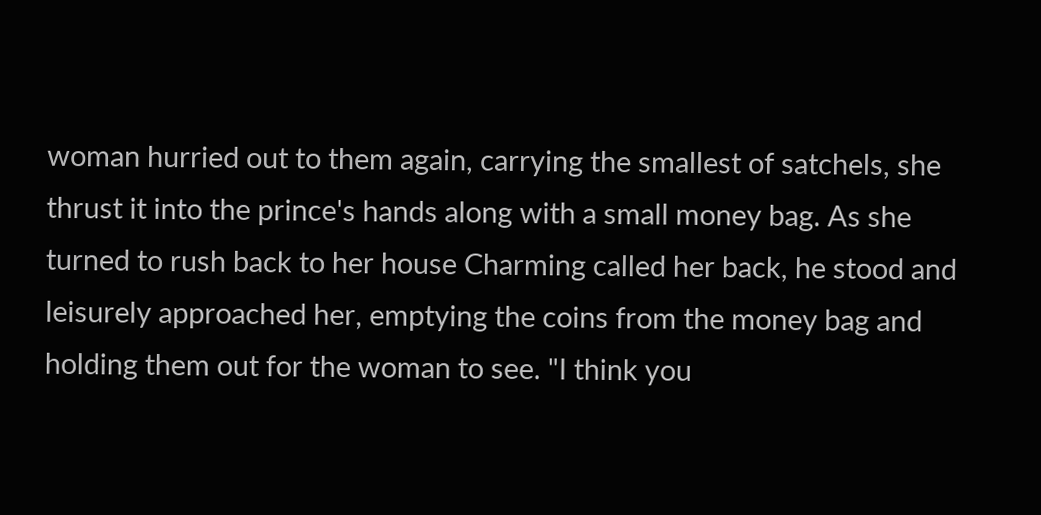woman hurried out to them again, carrying the smallest of satchels, she thrust it into the prince's hands along with a small money bag. As she turned to rush back to her house Charming called her back, he stood and leisurely approached her, emptying the coins from the money bag and holding them out for the woman to see. "I think you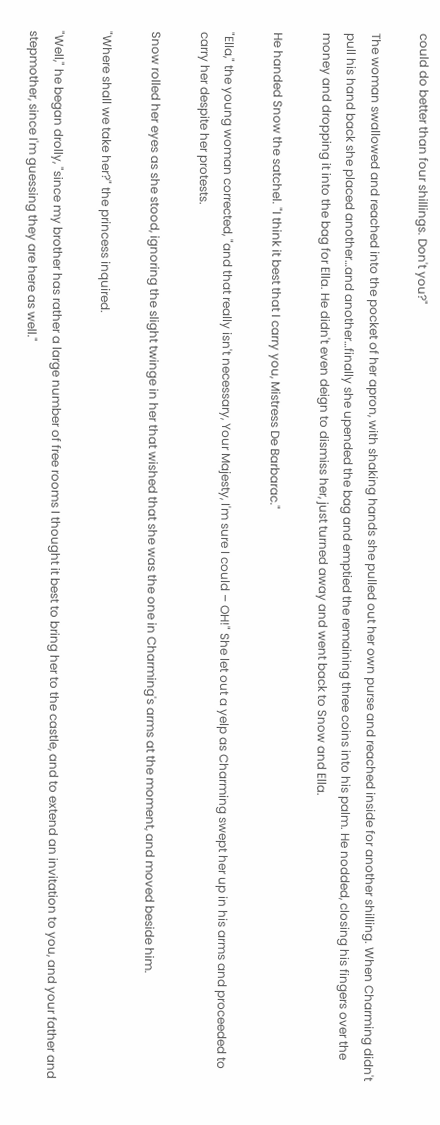could do better than four shillings. Don't you?"

The woman swallowed and reached into the pocket of her apron, with shaking hands she pulled out her own purse and reached inside for another shilling. When Charming didn't pull his hand back she placed another…and another…finally she upended the bag and emptied the remaining three coins into his palm. He nodded, closing his fingers over the money and dropping it into the bag for Ella. He didn't even deign to dismiss her, just turned away and went back to Snow and Ella.

He handed Snow the satchel. "I think it best that I carry you, Mistress De Barbarac."

"Ella," the young woman corrected, "and that really isn't necessary, Your Majesty, I'm sure I could – OH!" She let out a yelp as Charming swept her up in his arms and proceeded to carry her despite her protests.

Snow rolled her eyes as she stood, ignoring the slight twinge in her that wished that she was the one in Charming's arms at the moment, and moved beside him.

"Where shall we take her?" the princess inquired.

"Well," he began drolly, "since my brother has rather a large number of free rooms I thought it best to bring her to the castle, and to extend an invitation to you, and your father and stepmother, since I'm guessing they are here as well."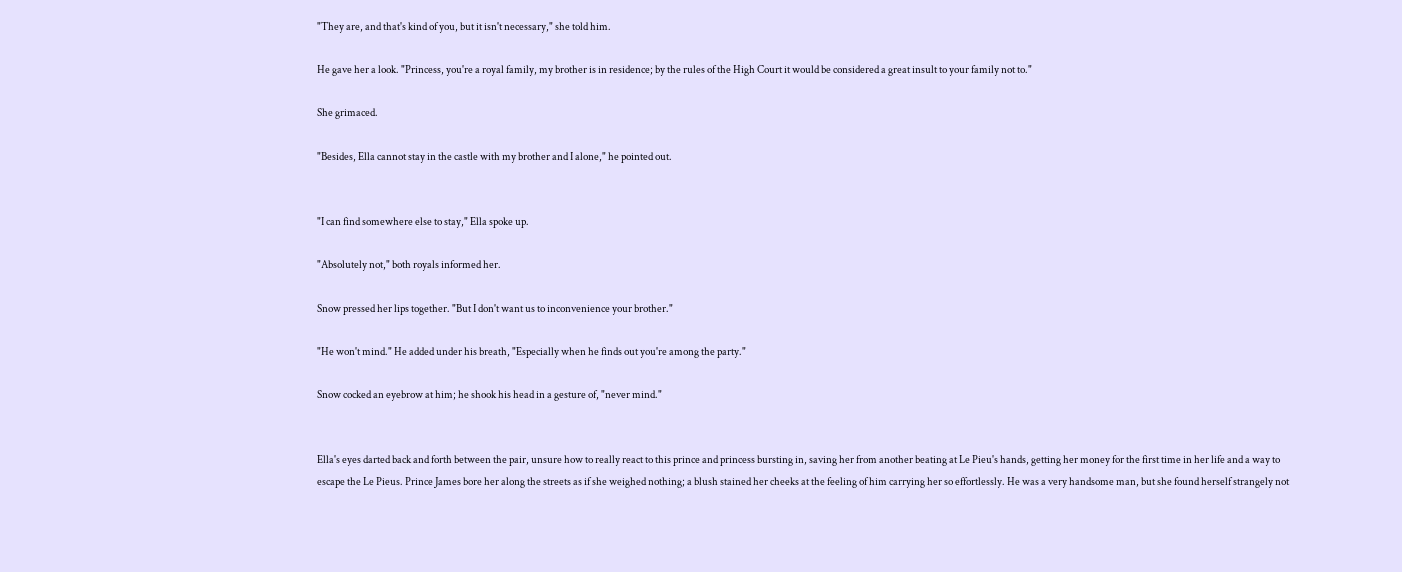"They are, and that's kind of you, but it isn't necessary," she told him.

He gave her a look. "Princess, you're a royal family, my brother is in residence; by the rules of the High Court it would be considered a great insult to your family not to."

She grimaced.

"Besides, Ella cannot stay in the castle with my brother and I alone," he pointed out.


"I can find somewhere else to stay," Ella spoke up.

"Absolutely not," both royals informed her.

Snow pressed her lips together. "But I don't want us to inconvenience your brother."

"He won't mind." He added under his breath, "Especially when he finds out you're among the party."

Snow cocked an eyebrow at him; he shook his head in a gesture of, "never mind."


Ella's eyes darted back and forth between the pair, unsure how to really react to this prince and princess bursting in, saving her from another beating at Le Pieu's hands, getting her money for the first time in her life and a way to escape the Le Pieus. Prince James bore her along the streets as if she weighed nothing; a blush stained her cheeks at the feeling of him carrying her so effortlessly. He was a very handsome man, but she found herself strangely not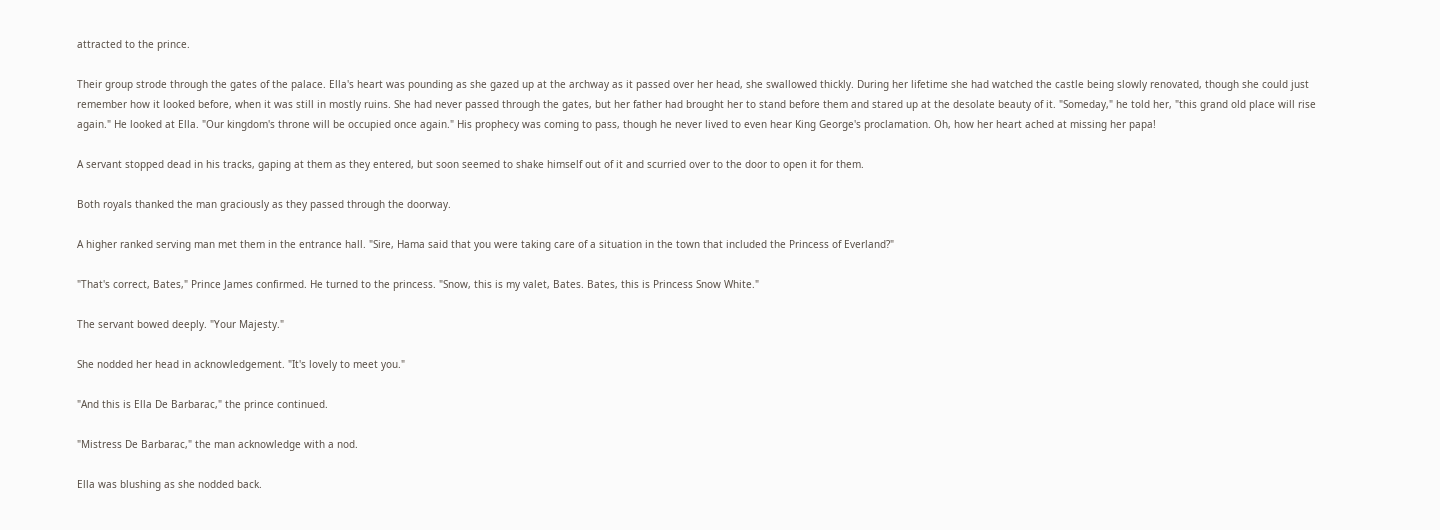attracted to the prince.

Their group strode through the gates of the palace. Ella's heart was pounding as she gazed up at the archway as it passed over her head, she swallowed thickly. During her lifetime she had watched the castle being slowly renovated, though she could just remember how it looked before, when it was still in mostly ruins. She had never passed through the gates, but her father had brought her to stand before them and stared up at the desolate beauty of it. "Someday," he told her, "this grand old place will rise again." He looked at Ella. "Our kingdom's throne will be occupied once again." His prophecy was coming to pass, though he never lived to even hear King George's proclamation. Oh, how her heart ached at missing her papa!

A servant stopped dead in his tracks, gaping at them as they entered, but soon seemed to shake himself out of it and scurried over to the door to open it for them.

Both royals thanked the man graciously as they passed through the doorway.

A higher ranked serving man met them in the entrance hall. "Sire, Hama said that you were taking care of a situation in the town that included the Princess of Everland?"

"That's correct, Bates," Prince James confirmed. He turned to the princess. "Snow, this is my valet, Bates. Bates, this is Princess Snow White."

The servant bowed deeply. "Your Majesty."

She nodded her head in acknowledgement. "It's lovely to meet you."

"And this is Ella De Barbarac," the prince continued.

"Mistress De Barbarac," the man acknowledge with a nod.

Ella was blushing as she nodded back.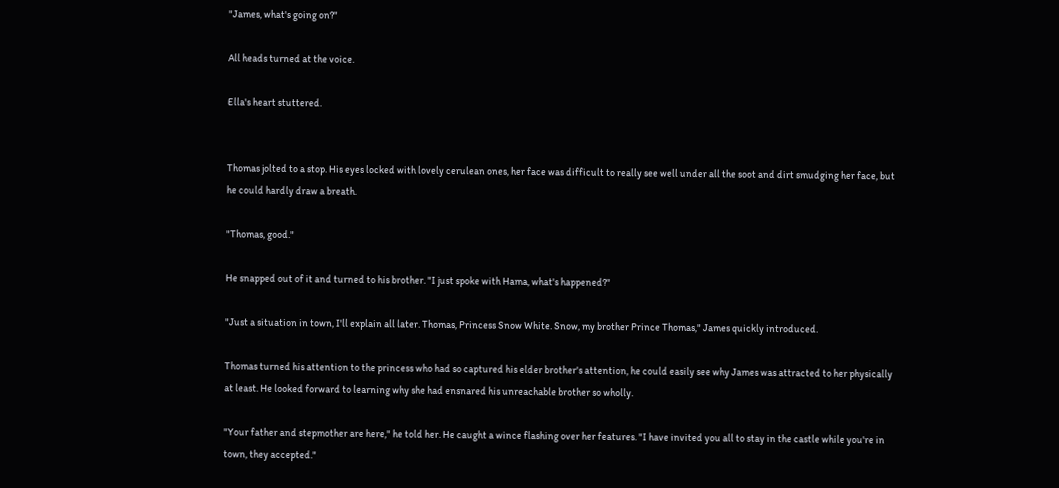"James, what's going on?"

All heads turned at the voice.

Ella's heart stuttered.


Thomas jolted to a stop. His eyes locked with lovely cerulean ones, her face was difficult to really see well under all the soot and dirt smudging her face, but he could hardly draw a breath.

"Thomas, good."

He snapped out of it and turned to his brother. "I just spoke with Hama, what's happened?"

"Just a situation in town, I'll explain all later. Thomas, Princess Snow White. Snow, my brother Prince Thomas," James quickly introduced.

Thomas turned his attention to the princess who had so captured his elder brother's attention, he could easily see why James was attracted to her physically at least. He looked forward to learning why she had ensnared his unreachable brother so wholly.

"Your father and stepmother are here," he told her. He caught a wince flashing over her features. "I have invited you all to stay in the castle while you're in town, they accepted."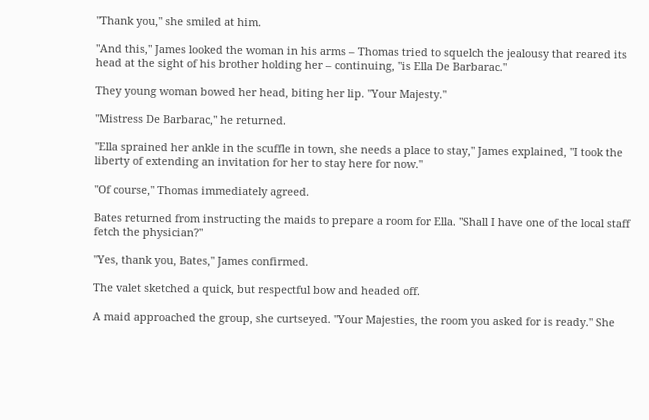"Thank you," she smiled at him.

"And this," James looked the woman in his arms – Thomas tried to squelch the jealousy that reared its head at the sight of his brother holding her – continuing, "is Ella De Barbarac."

They young woman bowed her head, biting her lip. "Your Majesty."

"Mistress De Barbarac," he returned.

"Ella sprained her ankle in the scuffle in town, she needs a place to stay," James explained, "I took the liberty of extending an invitation for her to stay here for now."

"Of course," Thomas immediately agreed.

Bates returned from instructing the maids to prepare a room for Ella. "Shall I have one of the local staff fetch the physician?"

"Yes, thank you, Bates," James confirmed.

The valet sketched a quick, but respectful bow and headed off.

A maid approached the group, she curtseyed. "Your Majesties, the room you asked for is ready." She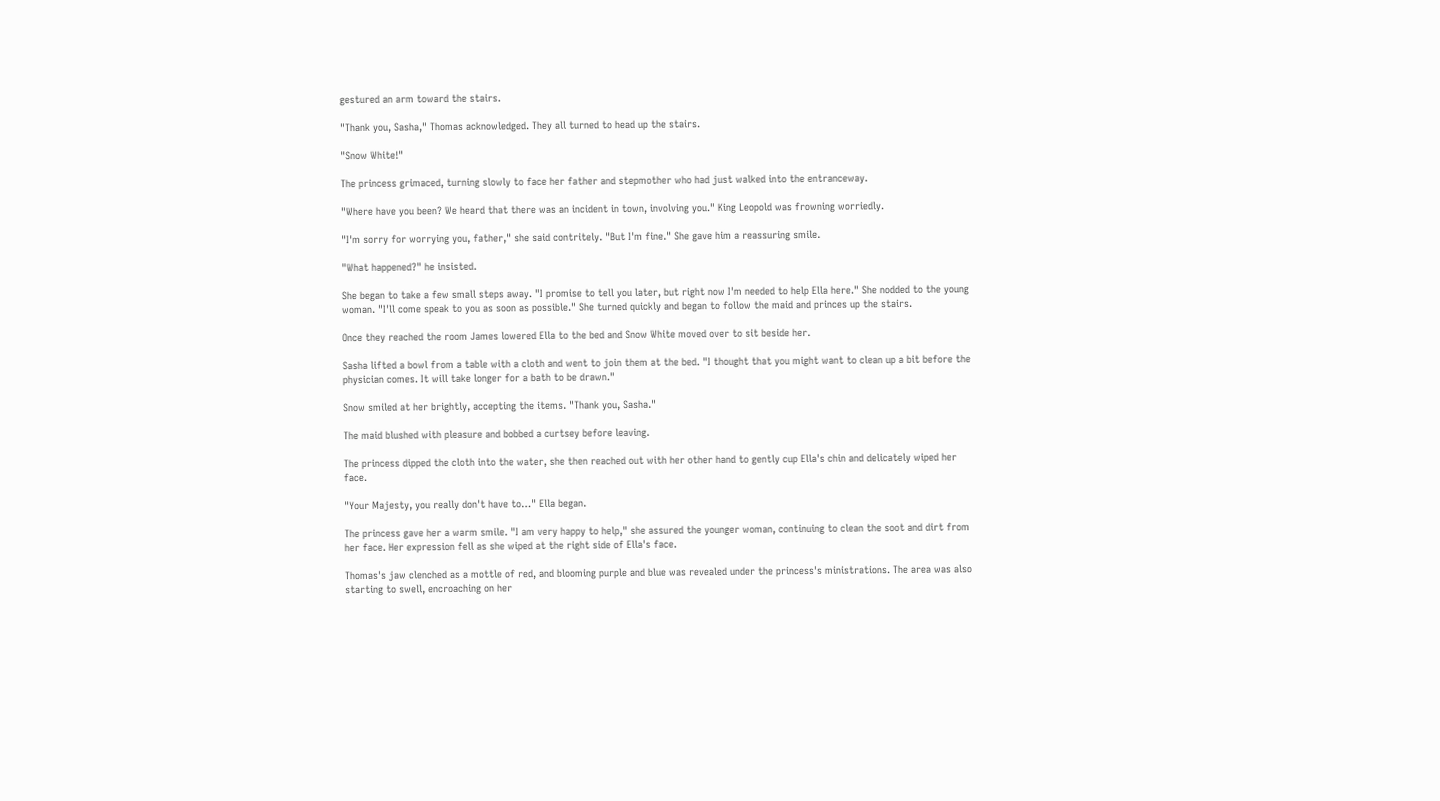gestured an arm toward the stairs.

"Thank you, Sasha," Thomas acknowledged. They all turned to head up the stairs.

"Snow White!"

The princess grimaced, turning slowly to face her father and stepmother who had just walked into the entranceway.

"Where have you been? We heard that there was an incident in town, involving you." King Leopold was frowning worriedly.

"I'm sorry for worrying you, father," she said contritely. "But I'm fine." She gave him a reassuring smile.

"What happened?" he insisted.

She began to take a few small steps away. "I promise to tell you later, but right now I'm needed to help Ella here." She nodded to the young woman. "I'll come speak to you as soon as possible." She turned quickly and began to follow the maid and princes up the stairs.

Once they reached the room James lowered Ella to the bed and Snow White moved over to sit beside her.

Sasha lifted a bowl from a table with a cloth and went to join them at the bed. "I thought that you might want to clean up a bit before the physician comes. It will take longer for a bath to be drawn."

Snow smiled at her brightly, accepting the items. "Thank you, Sasha."

The maid blushed with pleasure and bobbed a curtsey before leaving.

The princess dipped the cloth into the water, she then reached out with her other hand to gently cup Ella's chin and delicately wiped her face.

"Your Majesty, you really don't have to…" Ella began.

The princess gave her a warm smile. "I am very happy to help," she assured the younger woman, continuing to clean the soot and dirt from her face. Her expression fell as she wiped at the right side of Ella's face.

Thomas's jaw clenched as a mottle of red, and blooming purple and blue was revealed under the princess's ministrations. The area was also starting to swell, encroaching on her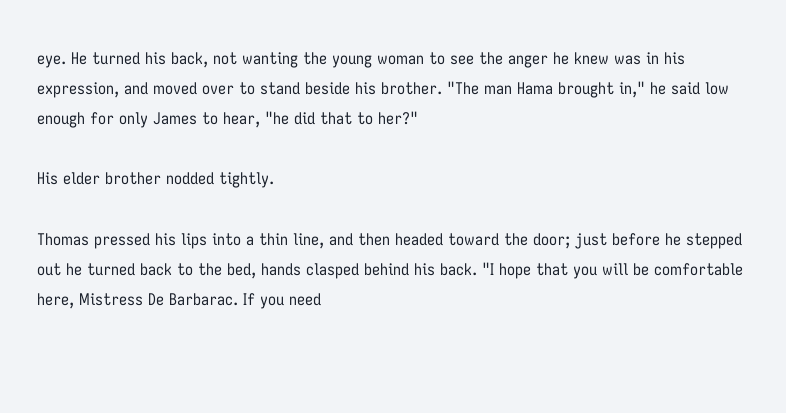eye. He turned his back, not wanting the young woman to see the anger he knew was in his expression, and moved over to stand beside his brother. "The man Hama brought in," he said low enough for only James to hear, "he did that to her?"

His elder brother nodded tightly.

Thomas pressed his lips into a thin line, and then headed toward the door; just before he stepped out he turned back to the bed, hands clasped behind his back. "I hope that you will be comfortable here, Mistress De Barbarac. If you need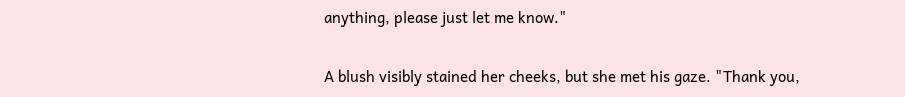anything, please just let me know."

A blush visibly stained her cheeks, but she met his gaze. "Thank you,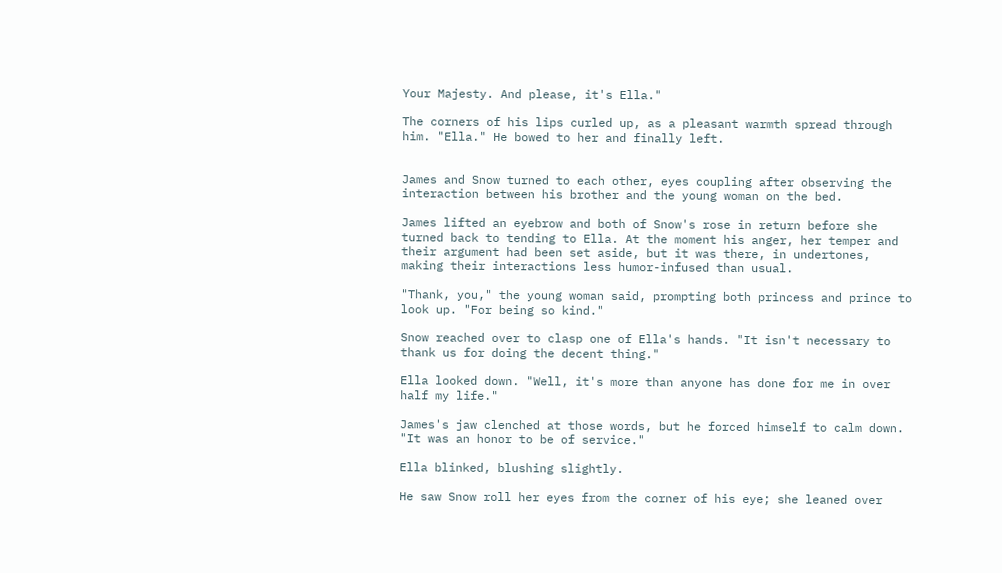Your Majesty. And please, it's Ella."

The corners of his lips curled up, as a pleasant warmth spread through him. "Ella." He bowed to her and finally left.


James and Snow turned to each other, eyes coupling after observing the interaction between his brother and the young woman on the bed.

James lifted an eyebrow and both of Snow's rose in return before she turned back to tending to Ella. At the moment his anger, her temper and their argument had been set aside, but it was there, in undertones, making their interactions less humor-infused than usual.

"Thank, you," the young woman said, prompting both princess and prince to look up. "For being so kind."

Snow reached over to clasp one of Ella's hands. "It isn't necessary to thank us for doing the decent thing."

Ella looked down. "Well, it's more than anyone has done for me in over half my life."

James's jaw clenched at those words, but he forced himself to calm down. "It was an honor to be of service."

Ella blinked, blushing slightly.

He saw Snow roll her eyes from the corner of his eye; she leaned over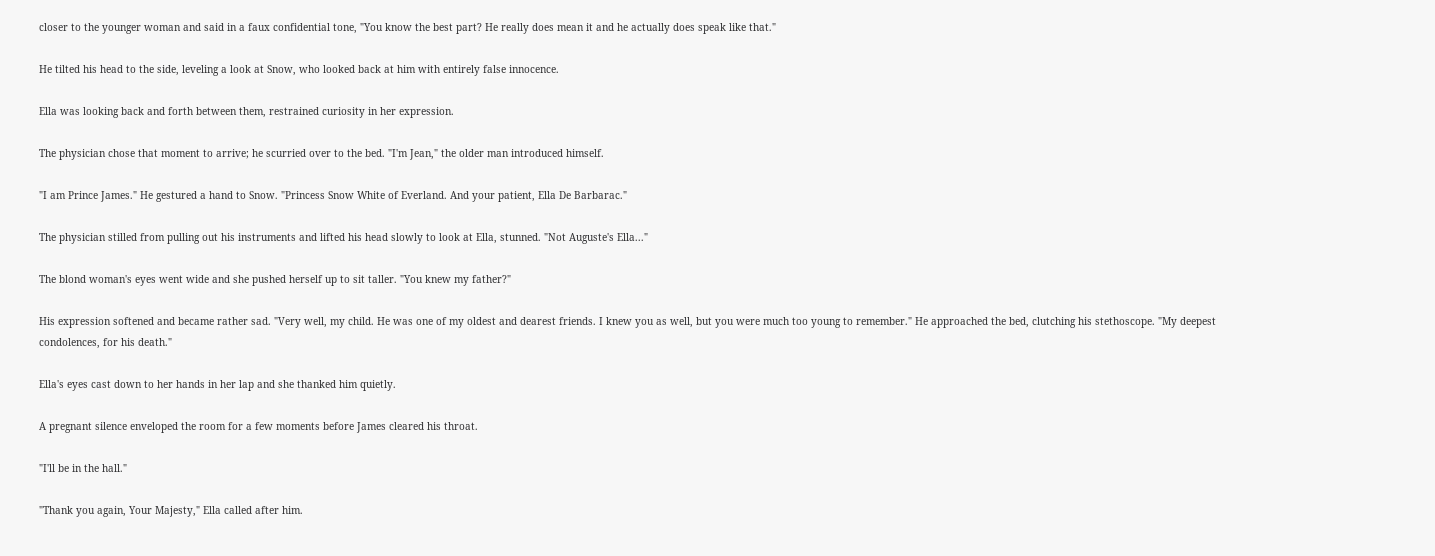closer to the younger woman and said in a faux confidential tone, "You know the best part? He really does mean it and he actually does speak like that."

He tilted his head to the side, leveling a look at Snow, who looked back at him with entirely false innocence.

Ella was looking back and forth between them, restrained curiosity in her expression.

The physician chose that moment to arrive; he scurried over to the bed. "I'm Jean," the older man introduced himself.

"I am Prince James." He gestured a hand to Snow. "Princess Snow White of Everland. And your patient, Ella De Barbarac."

The physician stilled from pulling out his instruments and lifted his head slowly to look at Ella, stunned. "Not Auguste's Ella..."

The blond woman's eyes went wide and she pushed herself up to sit taller. "You knew my father?"

His expression softened and became rather sad. "Very well, my child. He was one of my oldest and dearest friends. I knew you as well, but you were much too young to remember." He approached the bed, clutching his stethoscope. "My deepest condolences, for his death."

Ella's eyes cast down to her hands in her lap and she thanked him quietly.

A pregnant silence enveloped the room for a few moments before James cleared his throat.

"I'll be in the hall."

"Thank you again, Your Majesty," Ella called after him.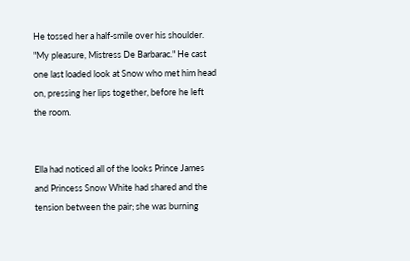He tossed her a half-smile over his shoulder. "My pleasure, Mistress De Barbarac." He cast one last loaded look at Snow who met him head on, pressing her lips together, before he left the room.


Ella had noticed all of the looks Prince James and Princess Snow White had shared and the tension between the pair; she was burning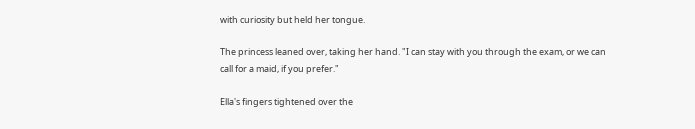with curiosity but held her tongue.

The princess leaned over, taking her hand. "I can stay with you through the exam, or we can call for a maid, if you prefer."

Ella's fingers tightened over the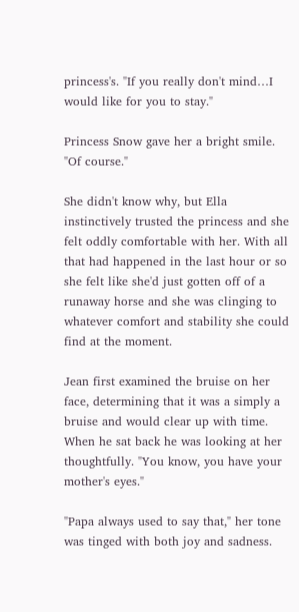princess's. "If you really don't mind…I would like for you to stay."

Princess Snow gave her a bright smile. "Of course."

She didn't know why, but Ella instinctively trusted the princess and she felt oddly comfortable with her. With all that had happened in the last hour or so she felt like she'd just gotten off of a runaway horse and she was clinging to whatever comfort and stability she could find at the moment.

Jean first examined the bruise on her face, determining that it was a simply a bruise and would clear up with time. When he sat back he was looking at her thoughtfully. "You know, you have your mother's eyes."

"Papa always used to say that," her tone was tinged with both joy and sadness.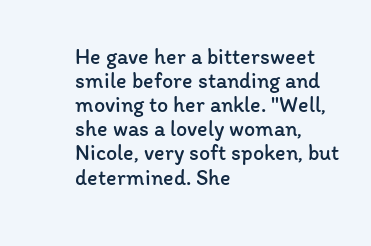He gave her a bittersweet smile before standing and moving to her ankle. "Well, she was a lovely woman, Nicole, very soft spoken, but determined. She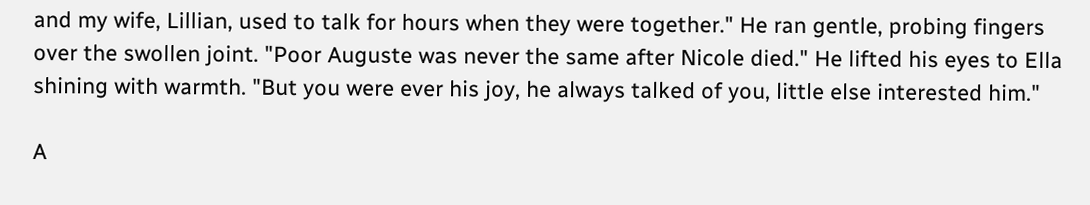and my wife, Lillian, used to talk for hours when they were together." He ran gentle, probing fingers over the swollen joint. "Poor Auguste was never the same after Nicole died." He lifted his eyes to Ella shining with warmth. "But you were ever his joy, he always talked of you, little else interested him."

A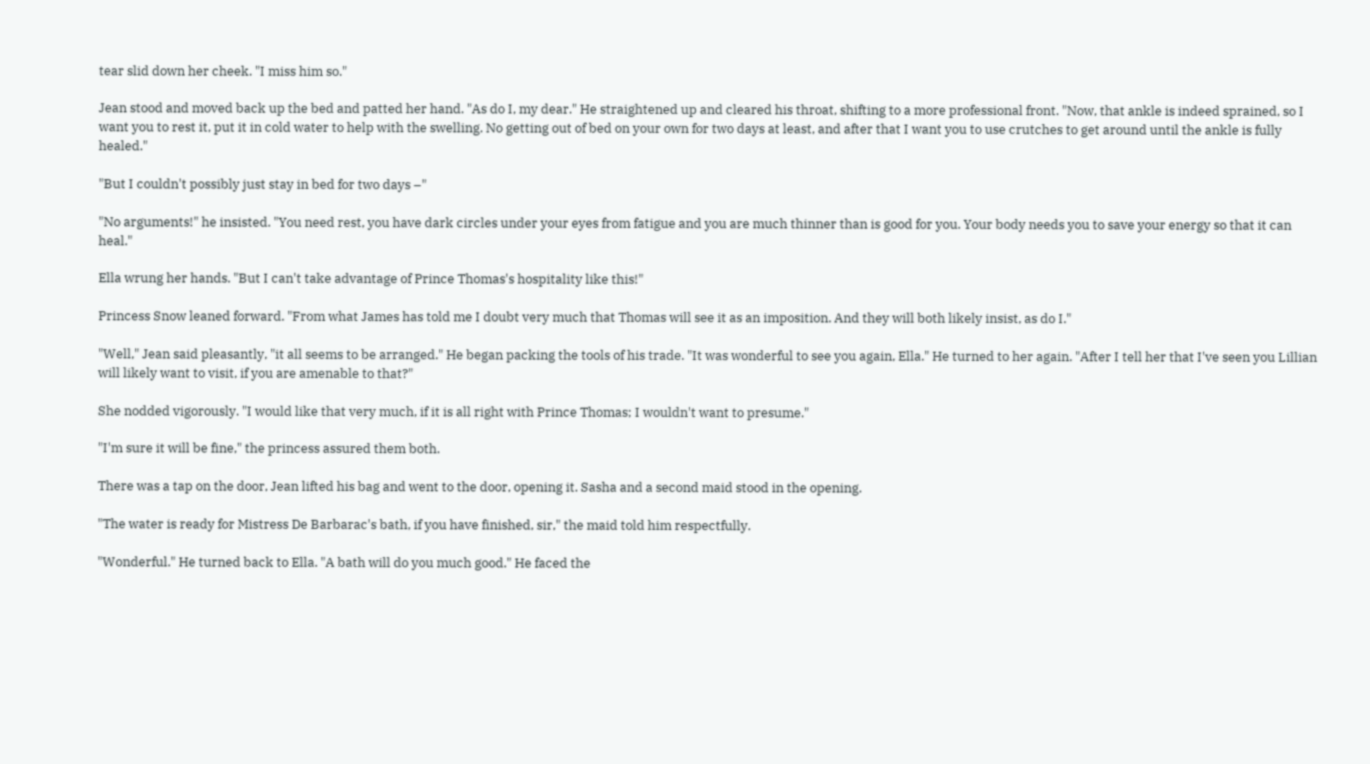tear slid down her cheek. "I miss him so."

Jean stood and moved back up the bed and patted her hand. "As do I, my dear." He straightened up and cleared his throat, shifting to a more professional front. "Now, that ankle is indeed sprained, so I want you to rest it, put it in cold water to help with the swelling. No getting out of bed on your own for two days at least, and after that I want you to use crutches to get around until the ankle is fully healed."

"But I couldn't possibly just stay in bed for two days –"

"No arguments!" he insisted. "You need rest, you have dark circles under your eyes from fatigue and you are much thinner than is good for you. Your body needs you to save your energy so that it can heal."

Ella wrung her hands. "But I can't take advantage of Prince Thomas's hospitality like this!"

Princess Snow leaned forward. "From what James has told me I doubt very much that Thomas will see it as an imposition. And they will both likely insist, as do I."

"Well," Jean said pleasantly, "it all seems to be arranged." He began packing the tools of his trade. "It was wonderful to see you again, Ella." He turned to her again. "After I tell her that I've seen you Lillian will likely want to visit, if you are amenable to that?"

She nodded vigorously. "I would like that very much, if it is all right with Prince Thomas; I wouldn't want to presume."

"I'm sure it will be fine," the princess assured them both.

There was a tap on the door, Jean lifted his bag and went to the door, opening it. Sasha and a second maid stood in the opening.

"The water is ready for Mistress De Barbarac's bath, if you have finished, sir," the maid told him respectfully.

"Wonderful." He turned back to Ella. "A bath will do you much good." He faced the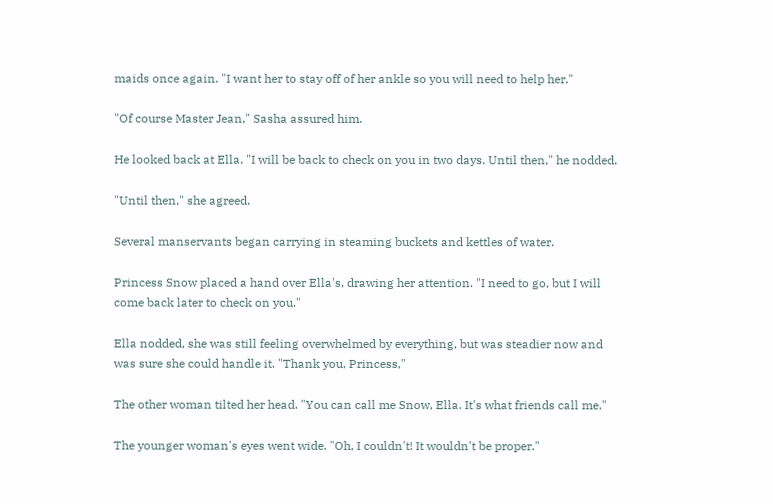maids once again. "I want her to stay off of her ankle so you will need to help her."

"Of course Master Jean," Sasha assured him.

He looked back at Ella. "I will be back to check on you in two days. Until then," he nodded.

"Until then," she agreed.

Several manservants began carrying in steaming buckets and kettles of water.

Princess Snow placed a hand over Ella's, drawing her attention. "I need to go, but I will come back later to check on you."

Ella nodded, she was still feeling overwhelmed by everything, but was steadier now and was sure she could handle it. "Thank you, Princess,"

The other woman tilted her head. "You can call me Snow, Ella. It's what friends call me."

The younger woman's eyes went wide. "Oh, I couldn't! It wouldn't be proper."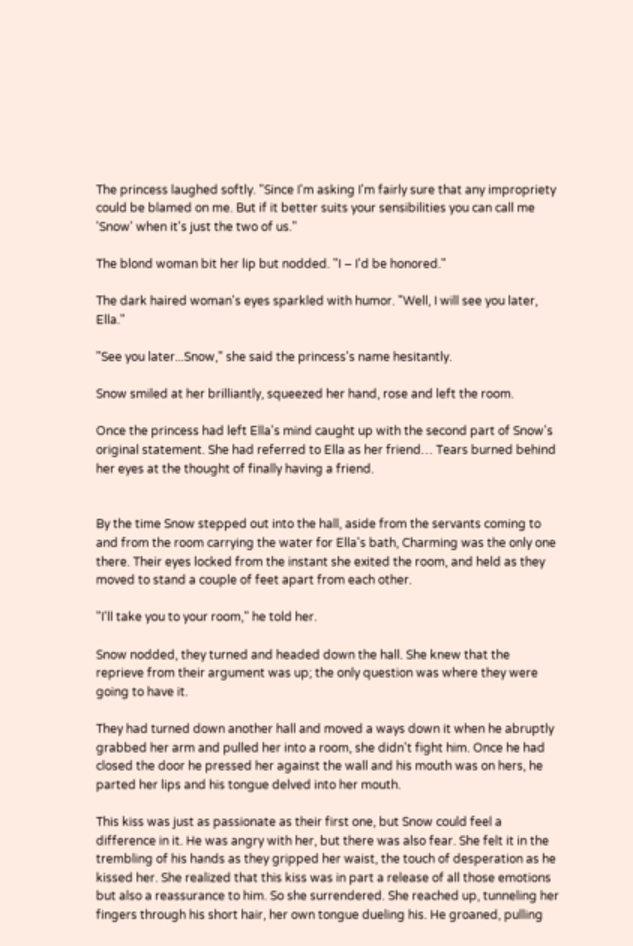The princess laughed softly. "Since I'm asking I'm fairly sure that any impropriety could be blamed on me. But if it better suits your sensibilities you can call me 'Snow' when it's just the two of us."

The blond woman bit her lip but nodded. "I – I'd be honored."

The dark haired woman's eyes sparkled with humor. "Well, I will see you later, Ella."

"See you later...Snow," she said the princess's name hesitantly.

Snow smiled at her brilliantly, squeezed her hand, rose and left the room.

Once the princess had left Ella's mind caught up with the second part of Snow's original statement. She had referred to Ella as her friend… Tears burned behind her eyes at the thought of finally having a friend.


By the time Snow stepped out into the hall, aside from the servants coming to and from the room carrying the water for Ella's bath, Charming was the only one there. Their eyes locked from the instant she exited the room, and held as they moved to stand a couple of feet apart from each other.

"I'll take you to your room," he told her.

Snow nodded, they turned and headed down the hall. She knew that the reprieve from their argument was up; the only question was where they were going to have it.

They had turned down another hall and moved a ways down it when he abruptly grabbed her arm and pulled her into a room, she didn't fight him. Once he had closed the door he pressed her against the wall and his mouth was on hers, he parted her lips and his tongue delved into her mouth.

This kiss was just as passionate as their first one, but Snow could feel a difference in it. He was angry with her, but there was also fear. She felt it in the trembling of his hands as they gripped her waist, the touch of desperation as he kissed her. She realized that this kiss was in part a release of all those emotions but also a reassurance to him. So she surrendered. She reached up, tunneling her fingers through his short hair, her own tongue dueling his. He groaned, pulling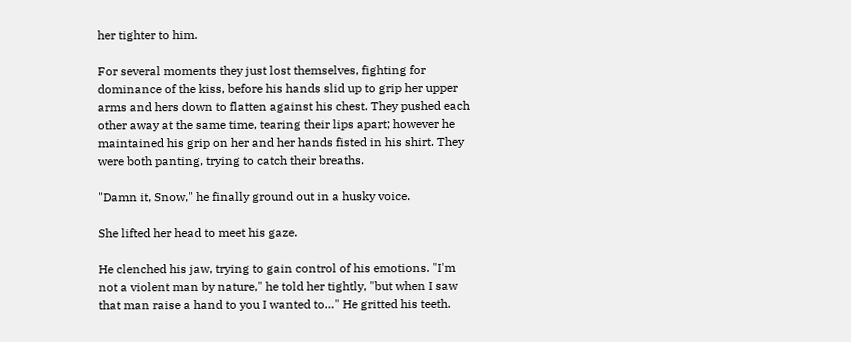her tighter to him.

For several moments they just lost themselves, fighting for dominance of the kiss, before his hands slid up to grip her upper arms and hers down to flatten against his chest. They pushed each other away at the same time, tearing their lips apart; however he maintained his grip on her and her hands fisted in his shirt. They were both panting, trying to catch their breaths.

"Damn it, Snow," he finally ground out in a husky voice.

She lifted her head to meet his gaze.

He clenched his jaw, trying to gain control of his emotions. "I'm not a violent man by nature," he told her tightly, "but when I saw that man raise a hand to you I wanted to…" He gritted his teeth.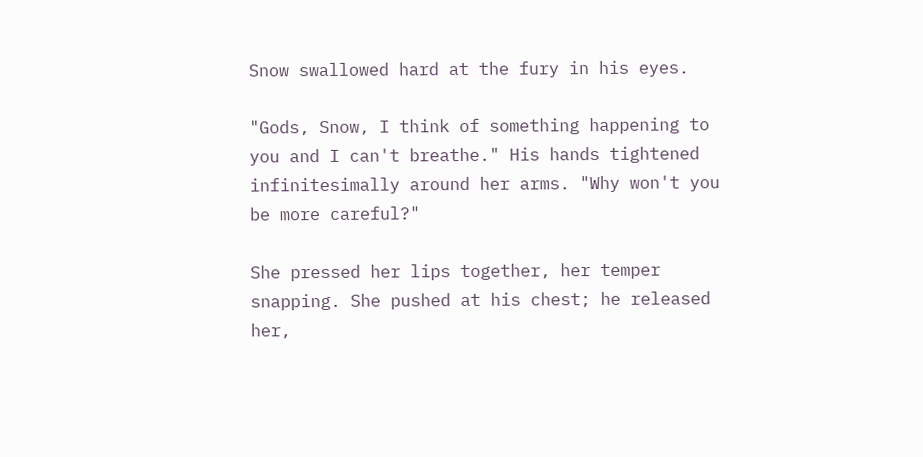Snow swallowed hard at the fury in his eyes.

"Gods, Snow, I think of something happening to you and I can't breathe." His hands tightened infinitesimally around her arms. "Why won't you be more careful?"

She pressed her lips together, her temper snapping. She pushed at his chest; he released her,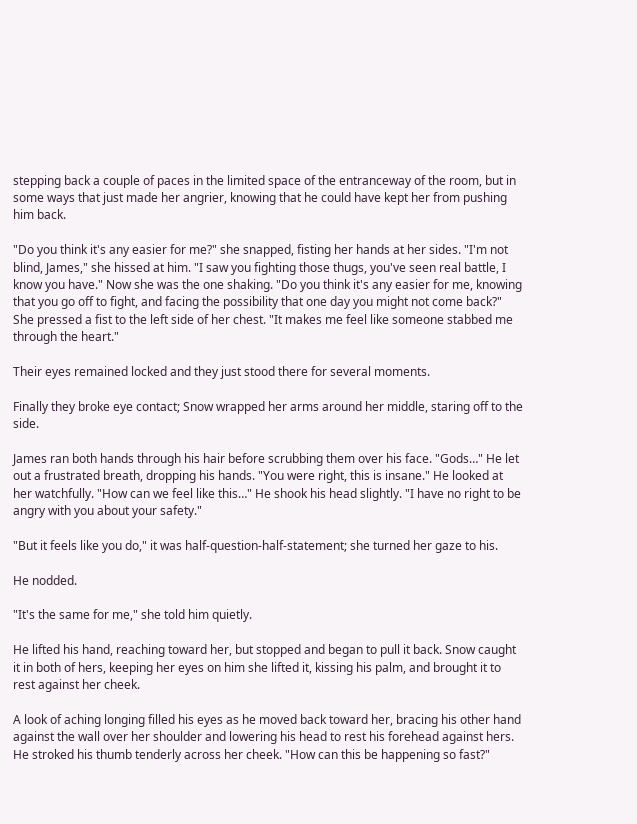stepping back a couple of paces in the limited space of the entranceway of the room, but in some ways that just made her angrier, knowing that he could have kept her from pushing him back.

"Do you think it's any easier for me?" she snapped, fisting her hands at her sides. "I'm not blind, James," she hissed at him. "I saw you fighting those thugs, you've seen real battle, I know you have." Now she was the one shaking. "Do you think it's any easier for me, knowing that you go off to fight, and facing the possibility that one day you might not come back?" She pressed a fist to the left side of her chest. "It makes me feel like someone stabbed me through the heart."

Their eyes remained locked and they just stood there for several moments.

Finally they broke eye contact; Snow wrapped her arms around her middle, staring off to the side.

James ran both hands through his hair before scrubbing them over his face. "Gods…" He let out a frustrated breath, dropping his hands. "You were right, this is insane." He looked at her watchfully. "How can we feel like this…" He shook his head slightly. "I have no right to be angry with you about your safety."

"But it feels like you do," it was half-question-half-statement; she turned her gaze to his.

He nodded.

"It's the same for me," she told him quietly.

He lifted his hand, reaching toward her, but stopped and began to pull it back. Snow caught it in both of hers, keeping her eyes on him she lifted it, kissing his palm, and brought it to rest against her cheek.

A look of aching longing filled his eyes as he moved back toward her, bracing his other hand against the wall over her shoulder and lowering his head to rest his forehead against hers. He stroked his thumb tenderly across her cheek. "How can this be happening so fast?"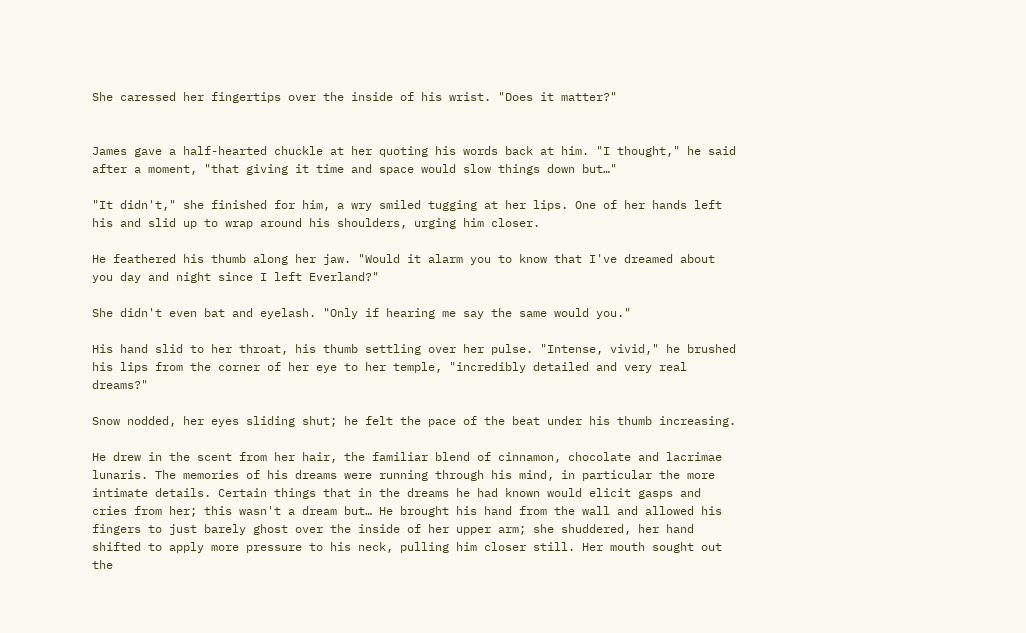She caressed her fingertips over the inside of his wrist. "Does it matter?"


James gave a half-hearted chuckle at her quoting his words back at him. "I thought," he said after a moment, "that giving it time and space would slow things down but…"

"It didn't," she finished for him, a wry smiled tugging at her lips. One of her hands left his and slid up to wrap around his shoulders, urging him closer.

He feathered his thumb along her jaw. "Would it alarm you to know that I've dreamed about you day and night since I left Everland?"

She didn't even bat and eyelash. "Only if hearing me say the same would you."

His hand slid to her throat, his thumb settling over her pulse. "Intense, vivid," he brushed his lips from the corner of her eye to her temple, "incredibly detailed and very real dreams?"

Snow nodded, her eyes sliding shut; he felt the pace of the beat under his thumb increasing.

He drew in the scent from her hair, the familiar blend of cinnamon, chocolate and lacrimae lunaris. The memories of his dreams were running through his mind, in particular the more intimate details. Certain things that in the dreams he had known would elicit gasps and cries from her; this wasn't a dream but… He brought his hand from the wall and allowed his fingers to just barely ghost over the inside of her upper arm; she shuddered, her hand shifted to apply more pressure to his neck, pulling him closer still. Her mouth sought out the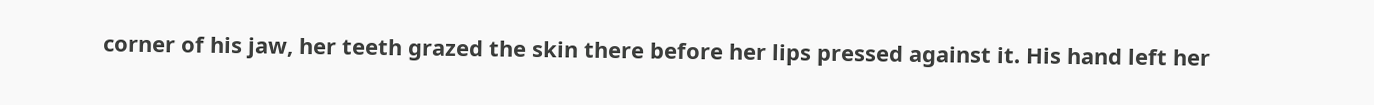corner of his jaw, her teeth grazed the skin there before her lips pressed against it. His hand left her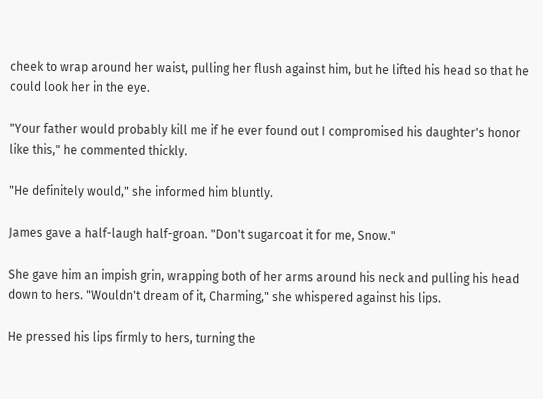cheek to wrap around her waist, pulling her flush against him, but he lifted his head so that he could look her in the eye.

"Your father would probably kill me if he ever found out I compromised his daughter's honor like this," he commented thickly.

"He definitely would," she informed him bluntly.

James gave a half-laugh half-groan. "Don't sugarcoat it for me, Snow."

She gave him an impish grin, wrapping both of her arms around his neck and pulling his head down to hers. "Wouldn't dream of it, Charming," she whispered against his lips.

He pressed his lips firmly to hers, turning the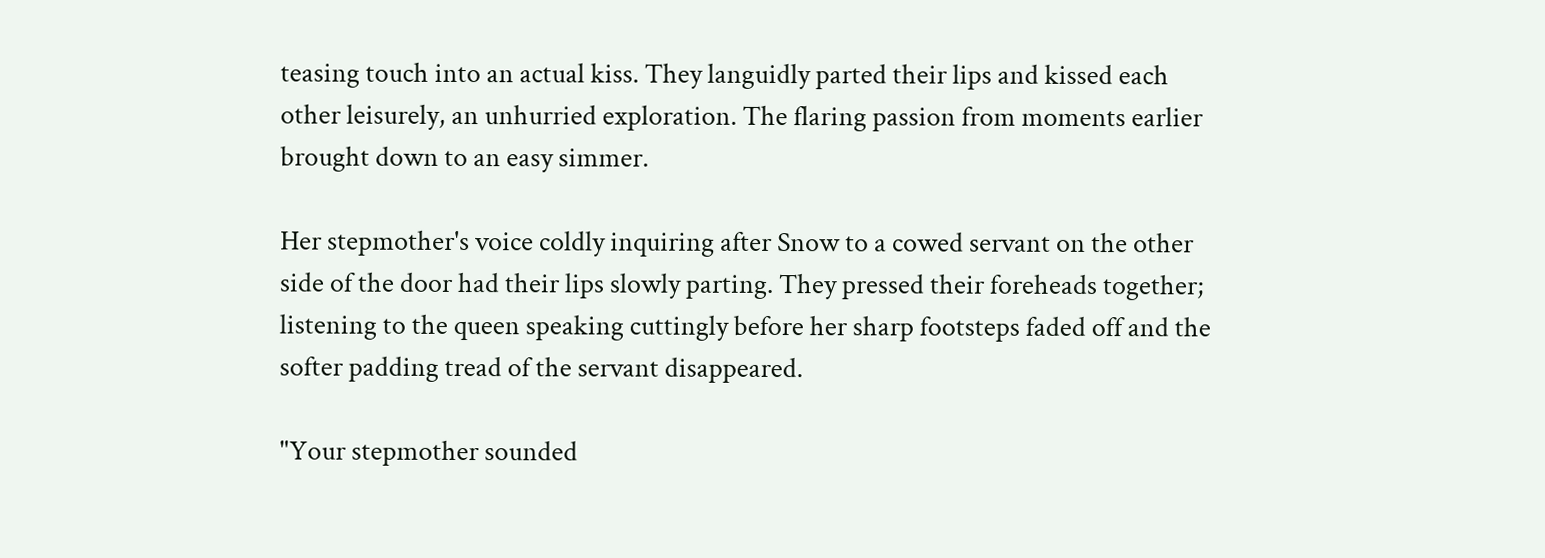teasing touch into an actual kiss. They languidly parted their lips and kissed each other leisurely, an unhurried exploration. The flaring passion from moments earlier brought down to an easy simmer.

Her stepmother's voice coldly inquiring after Snow to a cowed servant on the other side of the door had their lips slowly parting. They pressed their foreheads together; listening to the queen speaking cuttingly before her sharp footsteps faded off and the softer padding tread of the servant disappeared.

"Your stepmother sounded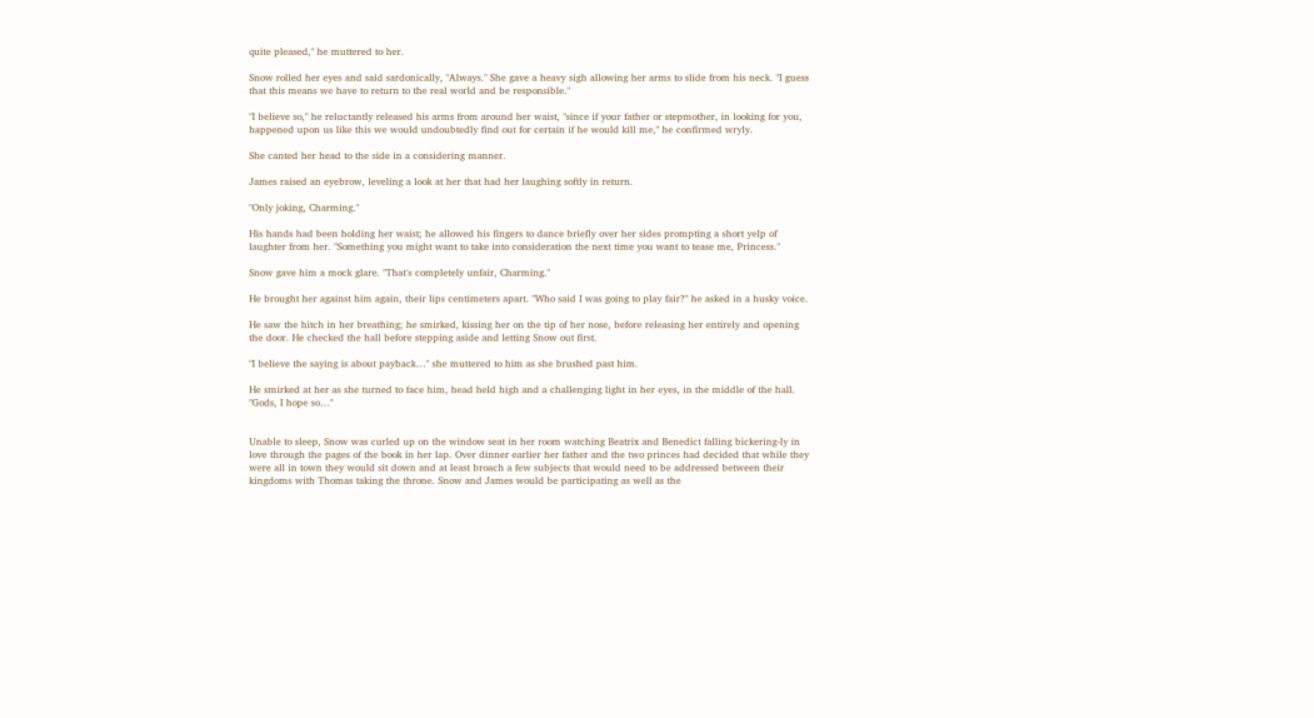quite pleased," he muttered to her.

Snow rolled her eyes and said sardonically, "Always." She gave a heavy sigh allowing her arms to slide from his neck. "I guess that this means we have to return to the real world and be responsible."

"I believe so," he reluctantly released his arms from around her waist, "since if your father or stepmother, in looking for you, happened upon us like this we would undoubtedly find out for certain if he would kill me," he confirmed wryly.

She canted her head to the side in a considering manner.

James raised an eyebrow, leveling a look at her that had her laughing softly in return.

"Only joking, Charming."

His hands had been holding her waist; he allowed his fingers to dance briefly over her sides prompting a short yelp of laughter from her. "Something you might want to take into consideration the next time you want to tease me, Princess."

Snow gave him a mock glare. "That's completely unfair, Charming."

He brought her against him again, their lips centimeters apart. "Who said I was going to play fair?" he asked in a husky voice.

He saw the hitch in her breathing; he smirked, kissing her on the tip of her nose, before releasing her entirely and opening the door. He checked the hall before stepping aside and letting Snow out first.

"I believe the saying is about payback…" she muttered to him as she brushed past him.

He smirked at her as she turned to face him, head held high and a challenging light in her eyes, in the middle of the hall. "Gods, I hope so…"


Unable to sleep, Snow was curled up on the window seat in her room watching Beatrix and Benedict falling bickering-ly in love through the pages of the book in her lap. Over dinner earlier her father and the two princes had decided that while they were all in town they would sit down and at least broach a few subjects that would need to be addressed between their kingdoms with Thomas taking the throne. Snow and James would be participating as well as the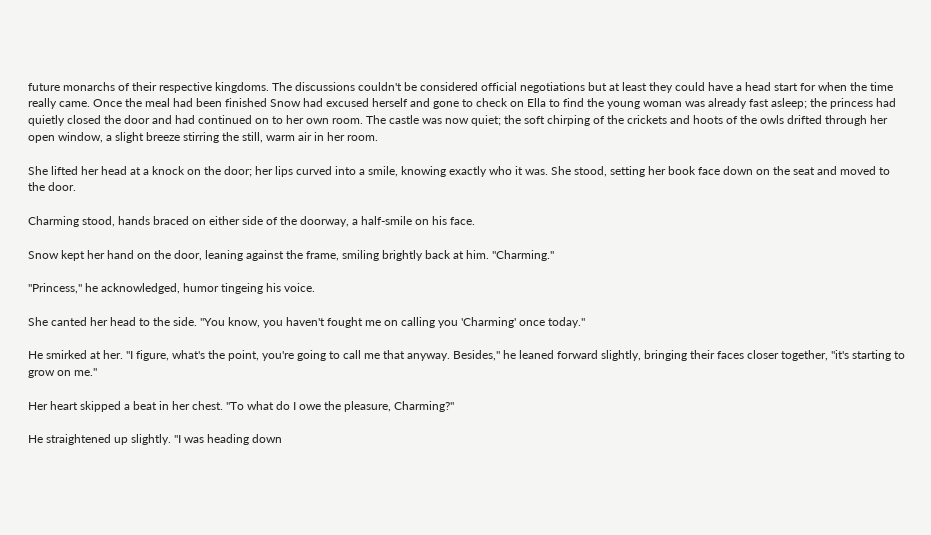future monarchs of their respective kingdoms. The discussions couldn't be considered official negotiations but at least they could have a head start for when the time really came. Once the meal had been finished Snow had excused herself and gone to check on Ella to find the young woman was already fast asleep; the princess had quietly closed the door and had continued on to her own room. The castle was now quiet; the soft chirping of the crickets and hoots of the owls drifted through her open window, a slight breeze stirring the still, warm air in her room.

She lifted her head at a knock on the door; her lips curved into a smile, knowing exactly who it was. She stood, setting her book face down on the seat and moved to the door.

Charming stood, hands braced on either side of the doorway, a half-smile on his face.

Snow kept her hand on the door, leaning against the frame, smiling brightly back at him. "Charming."

"Princess," he acknowledged, humor tingeing his voice.

She canted her head to the side. "You know, you haven't fought me on calling you 'Charming' once today."

He smirked at her. "I figure, what's the point, you're going to call me that anyway. Besides," he leaned forward slightly, bringing their faces closer together, "it's starting to grow on me."

Her heart skipped a beat in her chest. "To what do I owe the pleasure, Charming?"

He straightened up slightly. "I was heading down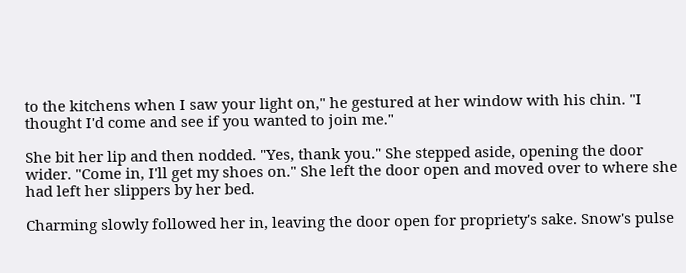to the kitchens when I saw your light on," he gestured at her window with his chin. "I thought I'd come and see if you wanted to join me."

She bit her lip and then nodded. "Yes, thank you." She stepped aside, opening the door wider. "Come in, I'll get my shoes on." She left the door open and moved over to where she had left her slippers by her bed.

Charming slowly followed her in, leaving the door open for propriety's sake. Snow's pulse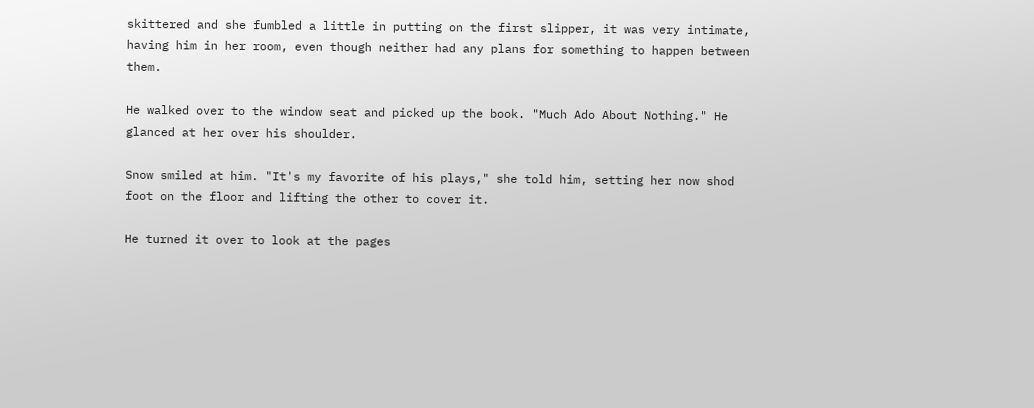skittered and she fumbled a little in putting on the first slipper, it was very intimate, having him in her room, even though neither had any plans for something to happen between them.

He walked over to the window seat and picked up the book. "Much Ado About Nothing." He glanced at her over his shoulder.

Snow smiled at him. "It's my favorite of his plays," she told him, setting her now shod foot on the floor and lifting the other to cover it.

He turned it over to look at the pages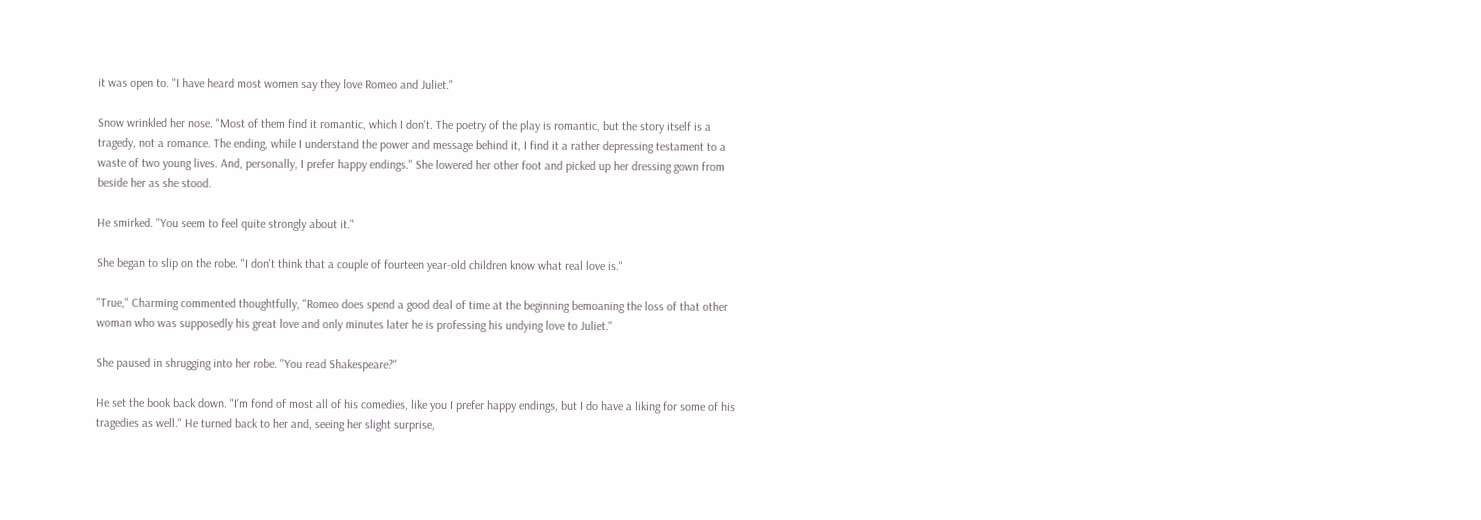it was open to. "I have heard most women say they love Romeo and Juliet."

Snow wrinkled her nose. "Most of them find it romantic, which I don't. The poetry of the play is romantic, but the story itself is a tragedy, not a romance. The ending, while I understand the power and message behind it, I find it a rather depressing testament to a waste of two young lives. And, personally, I prefer happy endings." She lowered her other foot and picked up her dressing gown from beside her as she stood.

He smirked. "You seem to feel quite strongly about it."

She began to slip on the robe. "I don't think that a couple of fourteen year-old children know what real love is."

"True," Charming commented thoughtfully, "Romeo does spend a good deal of time at the beginning bemoaning the loss of that other woman who was supposedly his great love and only minutes later he is professing his undying love to Juliet."

She paused in shrugging into her robe. "You read Shakespeare?"

He set the book back down. "I'm fond of most all of his comedies, like you I prefer happy endings, but I do have a liking for some of his tragedies as well." He turned back to her and, seeing her slight surprise,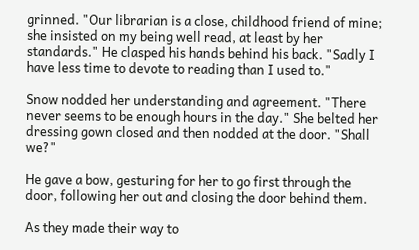grinned. "Our librarian is a close, childhood friend of mine; she insisted on my being well read, at least by her standards." He clasped his hands behind his back. "Sadly I have less time to devote to reading than I used to."

Snow nodded her understanding and agreement. "There never seems to be enough hours in the day." She belted her dressing gown closed and then nodded at the door. "Shall we?"

He gave a bow, gesturing for her to go first through the door, following her out and closing the door behind them.

As they made their way to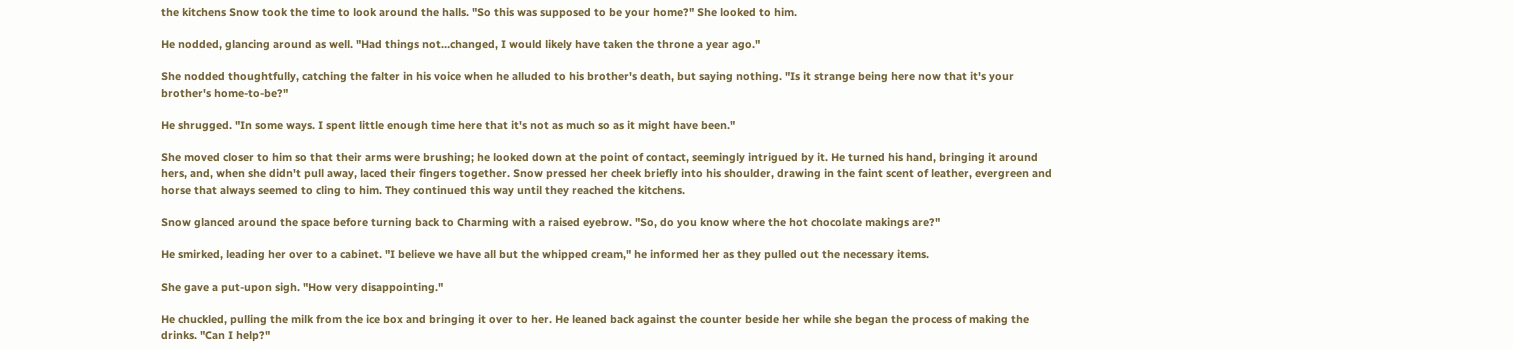the kitchens Snow took the time to look around the halls. "So this was supposed to be your home?" She looked to him.

He nodded, glancing around as well. "Had things not…changed, I would likely have taken the throne a year ago."

She nodded thoughtfully, catching the falter in his voice when he alluded to his brother's death, but saying nothing. "Is it strange being here now that it's your brother's home-to-be?"

He shrugged. "In some ways. I spent little enough time here that it's not as much so as it might have been."

She moved closer to him so that their arms were brushing; he looked down at the point of contact, seemingly intrigued by it. He turned his hand, bringing it around hers, and, when she didn't pull away, laced their fingers together. Snow pressed her cheek briefly into his shoulder, drawing in the faint scent of leather, evergreen and horse that always seemed to cling to him. They continued this way until they reached the kitchens.

Snow glanced around the space before turning back to Charming with a raised eyebrow. "So, do you know where the hot chocolate makings are?"

He smirked, leading her over to a cabinet. "I believe we have all but the whipped cream," he informed her as they pulled out the necessary items.

She gave a put-upon sigh. "How very disappointing."

He chuckled, pulling the milk from the ice box and bringing it over to her. He leaned back against the counter beside her while she began the process of making the drinks. "Can I help?"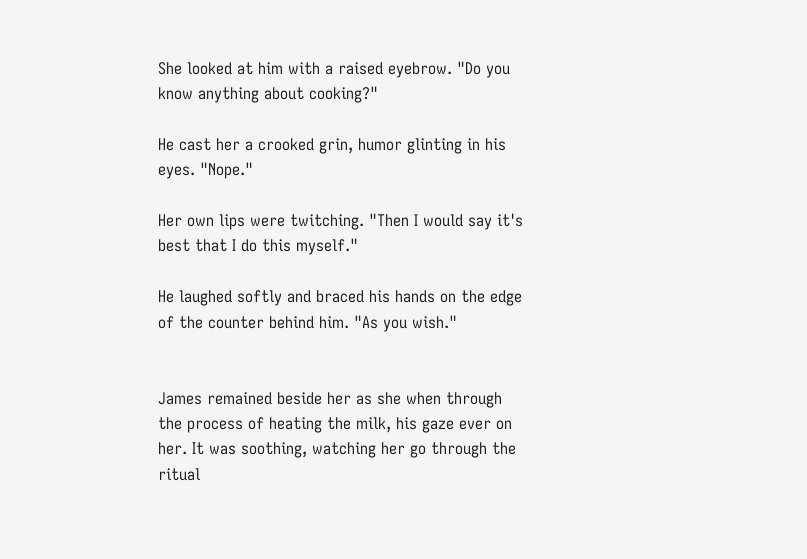She looked at him with a raised eyebrow. "Do you know anything about cooking?"

He cast her a crooked grin, humor glinting in his eyes. "Nope."

Her own lips were twitching. "Then I would say it's best that I do this myself."

He laughed softly and braced his hands on the edge of the counter behind him. "As you wish."


James remained beside her as she when through the process of heating the milk, his gaze ever on her. It was soothing, watching her go through the ritual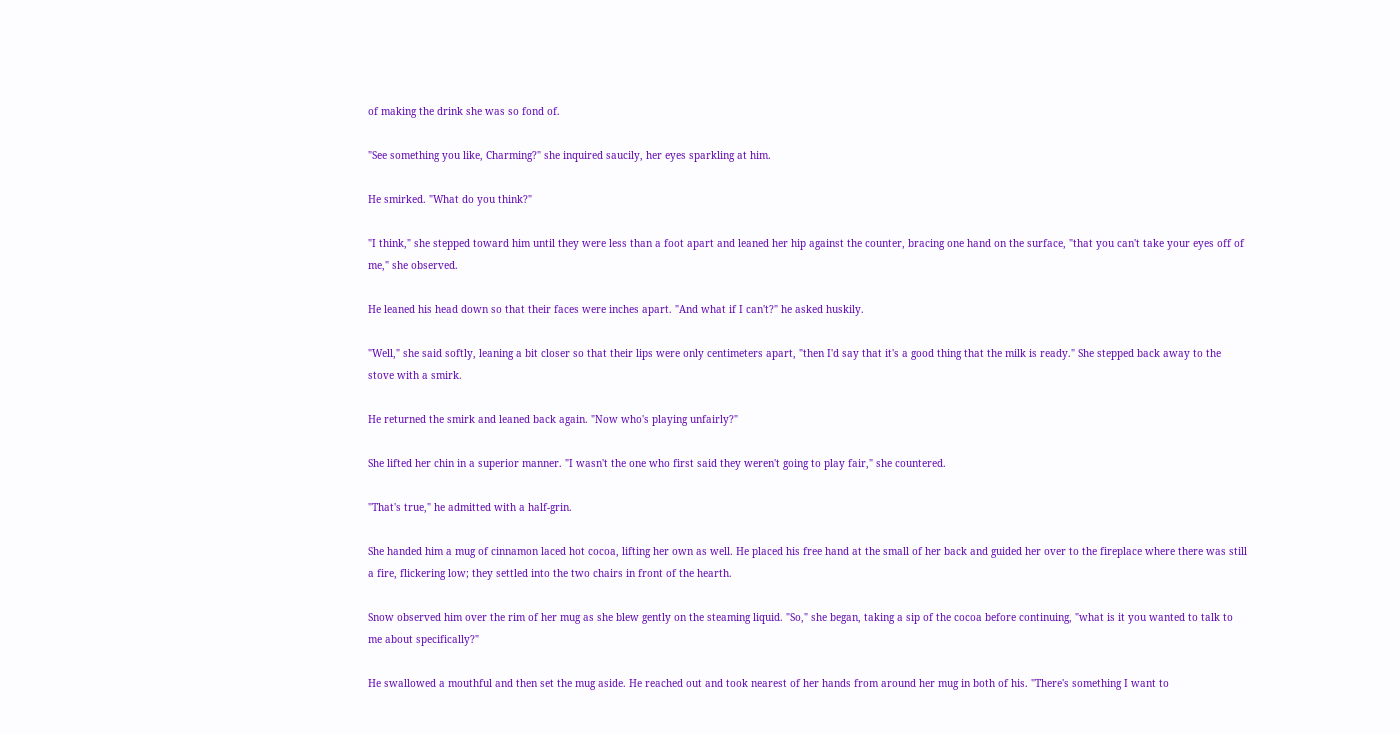of making the drink she was so fond of.

"See something you like, Charming?" she inquired saucily, her eyes sparkling at him.

He smirked. "What do you think?"

"I think," she stepped toward him until they were less than a foot apart and leaned her hip against the counter, bracing one hand on the surface, "that you can't take your eyes off of me," she observed.

He leaned his head down so that their faces were inches apart. "And what if I can't?" he asked huskily.

"Well," she said softly, leaning a bit closer so that their lips were only centimeters apart, "then I'd say that it's a good thing that the milk is ready." She stepped back away to the stove with a smirk.

He returned the smirk and leaned back again. "Now who's playing unfairly?"

She lifted her chin in a superior manner. "I wasn't the one who first said they weren't going to play fair," she countered.

"That's true," he admitted with a half-grin.

She handed him a mug of cinnamon laced hot cocoa, lifting her own as well. He placed his free hand at the small of her back and guided her over to the fireplace where there was still a fire, flickering low; they settled into the two chairs in front of the hearth.

Snow observed him over the rim of her mug as she blew gently on the steaming liquid. "So," she began, taking a sip of the cocoa before continuing, "what is it you wanted to talk to me about specifically?"

He swallowed a mouthful and then set the mug aside. He reached out and took nearest of her hands from around her mug in both of his. "There's something I want to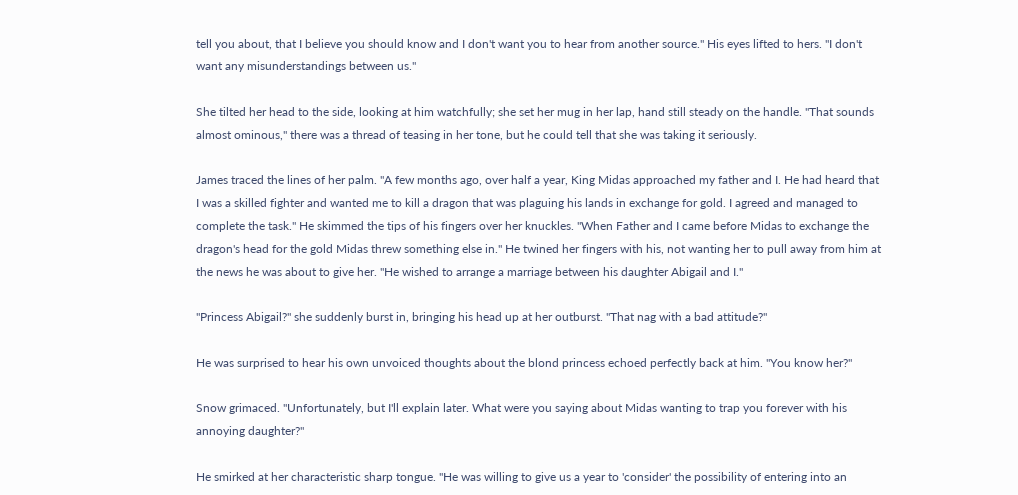tell you about, that I believe you should know and I don't want you to hear from another source." His eyes lifted to hers. "I don't want any misunderstandings between us."

She tilted her head to the side, looking at him watchfully; she set her mug in her lap, hand still steady on the handle. "That sounds almost ominous," there was a thread of teasing in her tone, but he could tell that she was taking it seriously.

James traced the lines of her palm. "A few months ago, over half a year, King Midas approached my father and I. He had heard that I was a skilled fighter and wanted me to kill a dragon that was plaguing his lands in exchange for gold. I agreed and managed to complete the task." He skimmed the tips of his fingers over her knuckles. "When Father and I came before Midas to exchange the dragon's head for the gold Midas threw something else in." He twined her fingers with his, not wanting her to pull away from him at the news he was about to give her. "He wished to arrange a marriage between his daughter Abigail and I."

"Princess Abigail?" she suddenly burst in, bringing his head up at her outburst. "That nag with a bad attitude?"

He was surprised to hear his own unvoiced thoughts about the blond princess echoed perfectly back at him. "You know her?"

Snow grimaced. "Unfortunately, but I'll explain later. What were you saying about Midas wanting to trap you forever with his annoying daughter?"

He smirked at her characteristic sharp tongue. "He was willing to give us a year to 'consider' the possibility of entering into an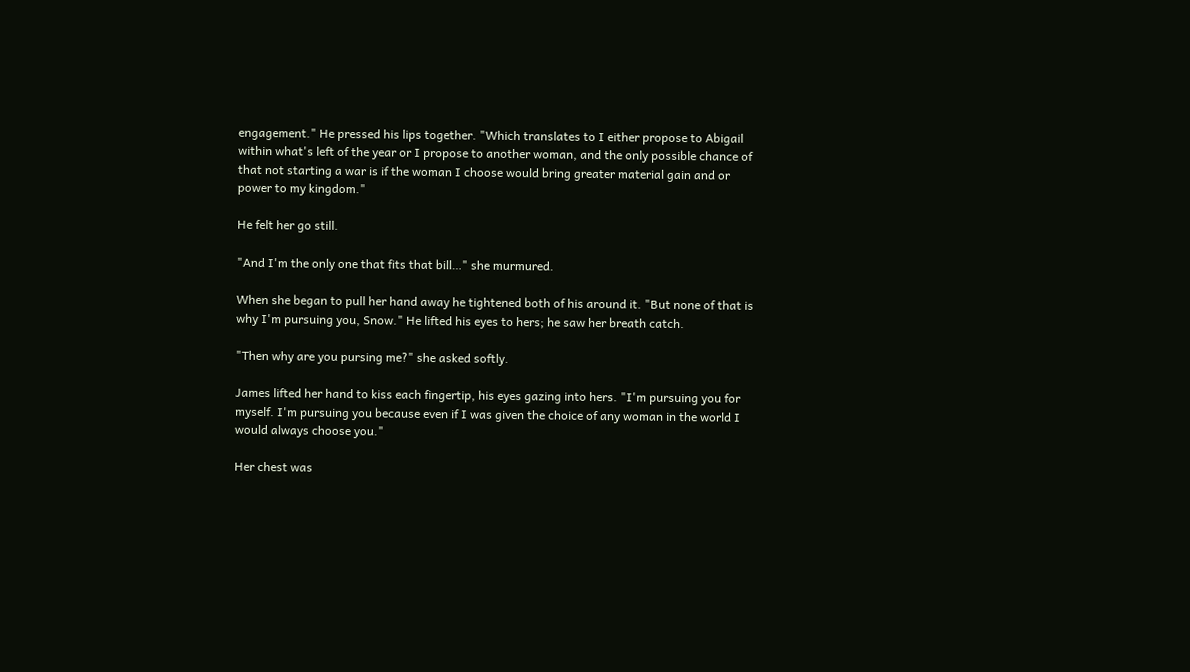engagement." He pressed his lips together. "Which translates to I either propose to Abigail within what's left of the year or I propose to another woman, and the only possible chance of that not starting a war is if the woman I choose would bring greater material gain and or power to my kingdom."

He felt her go still.

"And I'm the only one that fits that bill…" she murmured.

When she began to pull her hand away he tightened both of his around it. "But none of that is why I'm pursuing you, Snow." He lifted his eyes to hers; he saw her breath catch.

"Then why are you pursing me?" she asked softly.

James lifted her hand to kiss each fingertip, his eyes gazing into hers. "I'm pursuing you for myself. I'm pursuing you because even if I was given the choice of any woman in the world I would always choose you."

Her chest was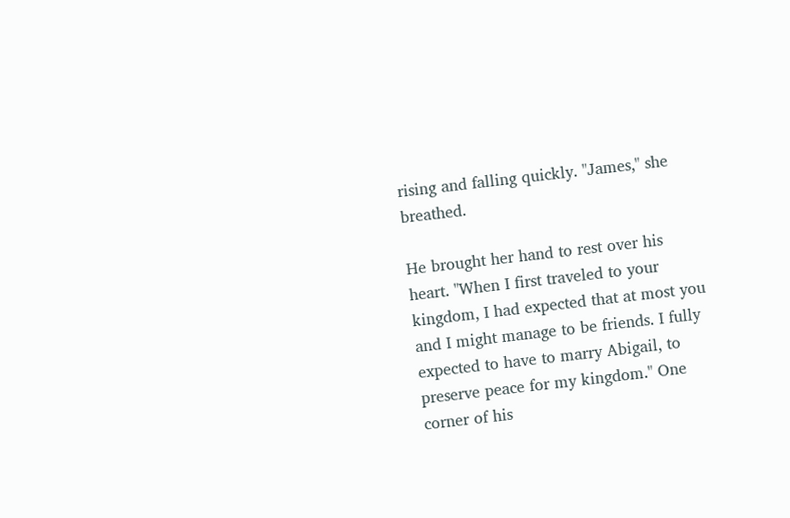rising and falling quickly. "James," she breathed.

He brought her hand to rest over his heart. "When I first traveled to your kingdom, I had expected that at most you and I might manage to be friends. I fully expected to have to marry Abigail, to preserve peace for my kingdom." One corner of his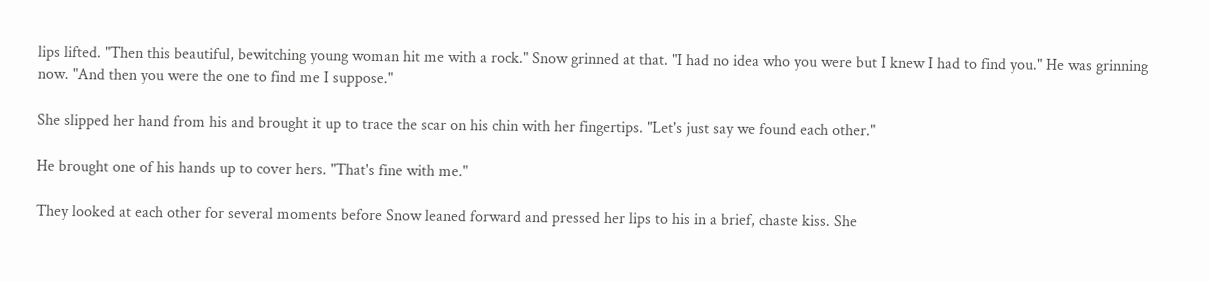lips lifted. "Then this beautiful, bewitching young woman hit me with a rock." Snow grinned at that. "I had no idea who you were but I knew I had to find you." He was grinning now. "And then you were the one to find me I suppose."

She slipped her hand from his and brought it up to trace the scar on his chin with her fingertips. "Let's just say we found each other."

He brought one of his hands up to cover hers. "That's fine with me."

They looked at each other for several moments before Snow leaned forward and pressed her lips to his in a brief, chaste kiss. She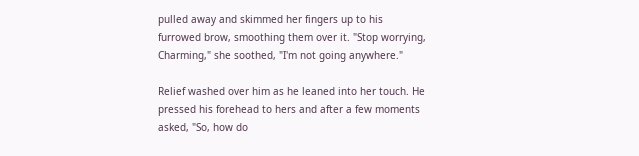pulled away and skimmed her fingers up to his furrowed brow, smoothing them over it. "Stop worrying, Charming," she soothed, "I'm not going anywhere."

Relief washed over him as he leaned into her touch. He pressed his forehead to hers and after a few moments asked, "So, how do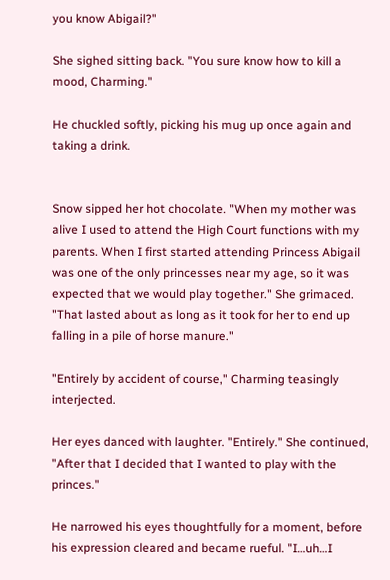you know Abigail?"

She sighed sitting back. "You sure know how to kill a mood, Charming."

He chuckled softly, picking his mug up once again and taking a drink.


Snow sipped her hot chocolate. "When my mother was alive I used to attend the High Court functions with my parents. When I first started attending Princess Abigail was one of the only princesses near my age, so it was expected that we would play together." She grimaced. "That lasted about as long as it took for her to end up falling in a pile of horse manure."

"Entirely by accident of course," Charming teasingly interjected.

Her eyes danced with laughter. "Entirely." She continued, "After that I decided that I wanted to play with the princes."

He narrowed his eyes thoughtfully for a moment, before his expression cleared and became rueful. "I…uh…I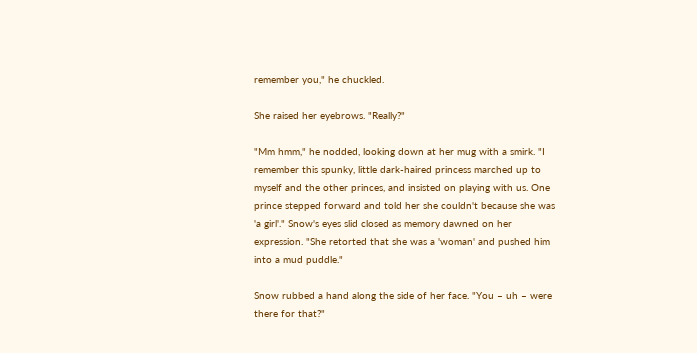remember you," he chuckled.

She raised her eyebrows. "Really?"

"Mm hmm," he nodded, looking down at her mug with a smirk. "I remember this spunky, little dark-haired princess marched up to myself and the other princes, and insisted on playing with us. One prince stepped forward and told her she couldn't because she was 'a girl'." Snow's eyes slid closed as memory dawned on her expression. "She retorted that she was a 'woman' and pushed him into a mud puddle."

Snow rubbed a hand along the side of her face. "You – uh – were there for that?"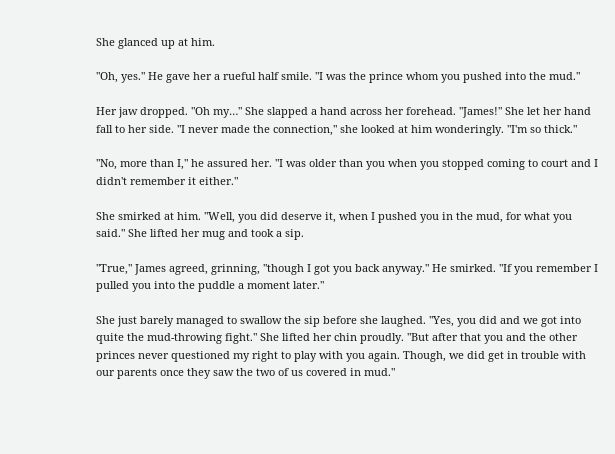She glanced up at him.

"Oh, yes." He gave her a rueful half smile. "I was the prince whom you pushed into the mud."

Her jaw dropped. "Oh my…" She slapped a hand across her forehead. "James!" She let her hand fall to her side. "I never made the connection," she looked at him wonderingly. "I'm so thick."

"No, more than I," he assured her. "I was older than you when you stopped coming to court and I didn't remember it either."

She smirked at him. "Well, you did deserve it, when I pushed you in the mud, for what you said." She lifted her mug and took a sip.

"True," James agreed, grinning, "though I got you back anyway." He smirked. "If you remember I pulled you into the puddle a moment later."

She just barely managed to swallow the sip before she laughed. "Yes, you did and we got into quite the mud-throwing fight." She lifted her chin proudly. "But after that you and the other princes never questioned my right to play with you again. Though, we did get in trouble with our parents once they saw the two of us covered in mud."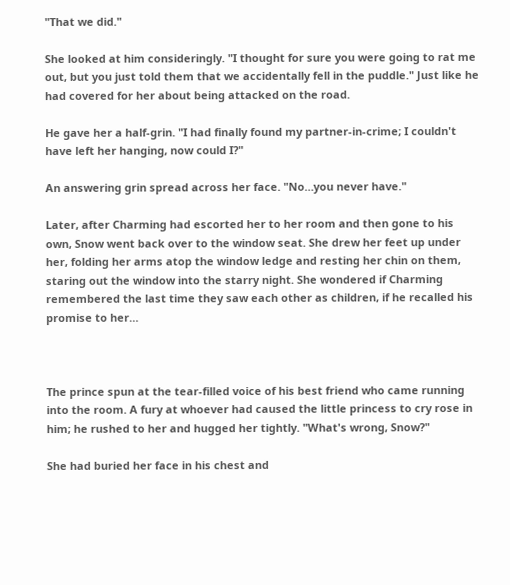"That we did."

She looked at him consideringly. "I thought for sure you were going to rat me out, but you just told them that we accidentally fell in the puddle." Just like he had covered for her about being attacked on the road.

He gave her a half-grin. "I had finally found my partner-in-crime; I couldn't have left her hanging, now could I?"

An answering grin spread across her face. "No…you never have."

Later, after Charming had escorted her to her room and then gone to his own, Snow went back over to the window seat. She drew her feet up under her, folding her arms atop the window ledge and resting her chin on them, staring out the window into the starry night. She wondered if Charming remembered the last time they saw each other as children, if he recalled his promise to her…



The prince spun at the tear-filled voice of his best friend who came running into the room. A fury at whoever had caused the little princess to cry rose in him; he rushed to her and hugged her tightly. "What's wrong, Snow?"

She had buried her face in his chest and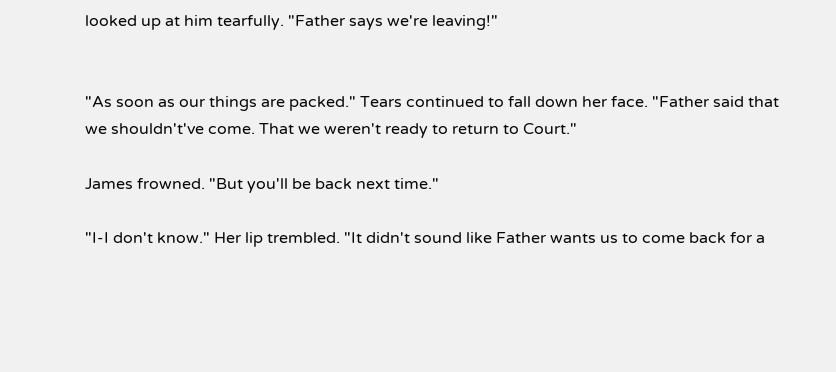looked up at him tearfully. "Father says we're leaving!"


"As soon as our things are packed." Tears continued to fall down her face. "Father said that we shouldn't've come. That we weren't ready to return to Court."

James frowned. "But you'll be back next time."

"I-I don't know." Her lip trembled. "It didn't sound like Father wants us to come back for a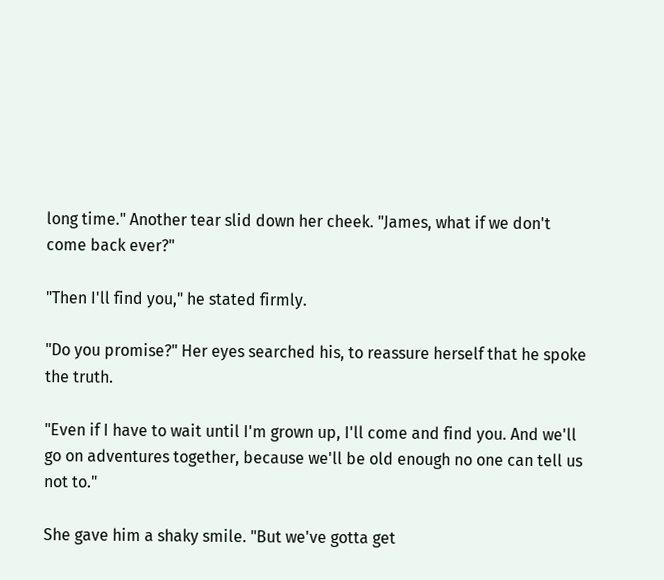long time." Another tear slid down her cheek. "James, what if we don't come back ever?"

"Then I'll find you," he stated firmly.

"Do you promise?" Her eyes searched his, to reassure herself that he spoke the truth.

"Even if I have to wait until I'm grown up, I'll come and find you. And we'll go on adventures together, because we'll be old enough no one can tell us not to."

She gave him a shaky smile. "But we've gotta get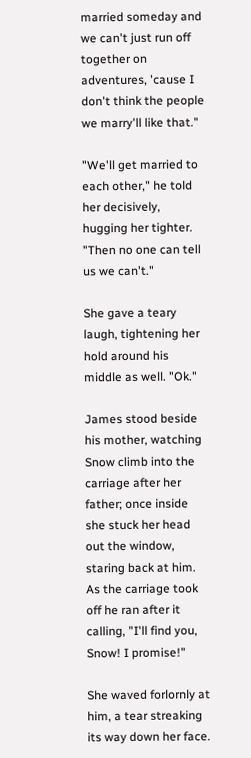married someday and we can't just run off together on adventures, 'cause I don't think the people we marry'll like that."

"We'll get married to each other," he told her decisively, hugging her tighter. "Then no one can tell us we can't."

She gave a teary laugh, tightening her hold around his middle as well. "Ok."

James stood beside his mother, watching Snow climb into the carriage after her father; once inside she stuck her head out the window, staring back at him. As the carriage took off he ran after it calling, "I'll find you, Snow! I promise!"

She waved forlornly at him, a tear streaking its way down her face.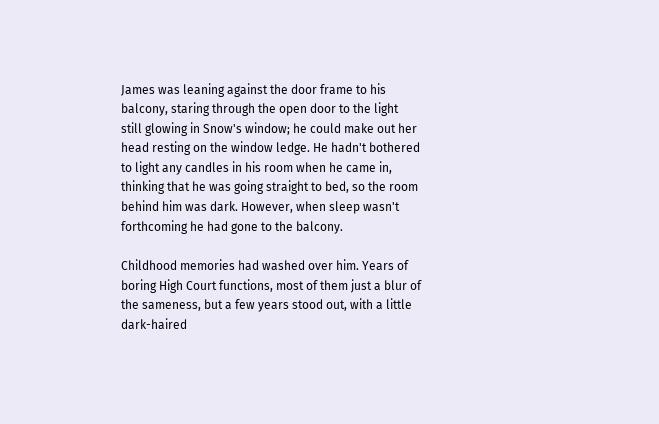James was leaning against the door frame to his balcony, staring through the open door to the light still glowing in Snow's window; he could make out her head resting on the window ledge. He hadn't bothered to light any candles in his room when he came in, thinking that he was going straight to bed, so the room behind him was dark. However, when sleep wasn't forthcoming he had gone to the balcony.

Childhood memories had washed over him. Years of boring High Court functions, most of them just a blur of the sameness, but a few years stood out, with a little dark-haired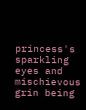princess's sparkling eyes and mischievous grin being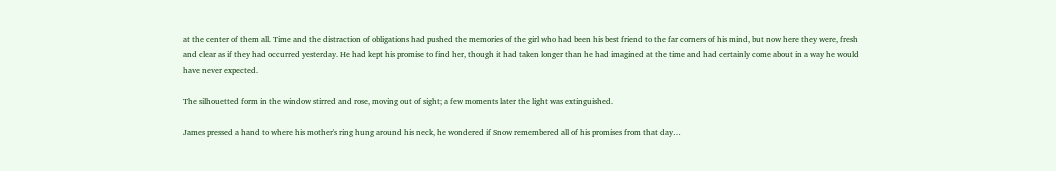at the center of them all. Time and the distraction of obligations had pushed the memories of the girl who had been his best friend to the far corners of his mind, but now here they were, fresh and clear as if they had occurred yesterday. He had kept his promise to find her, though it had taken longer than he had imagined at the time and had certainly come about in a way he would have never expected.

The silhouetted form in the window stirred and rose, moving out of sight; a few moments later the light was extinguished.

James pressed a hand to where his mother's ring hung around his neck, he wondered if Snow remembered all of his promises from that day…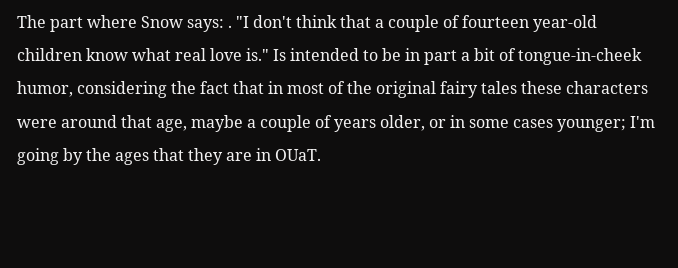The part where Snow says: . "I don't think that a couple of fourteen year-old children know what real love is." Is intended to be in part a bit of tongue-in-cheek humor, considering the fact that in most of the original fairy tales these characters were around that age, maybe a couple of years older, or in some cases younger; I'm going by the ages that they are in OUaT.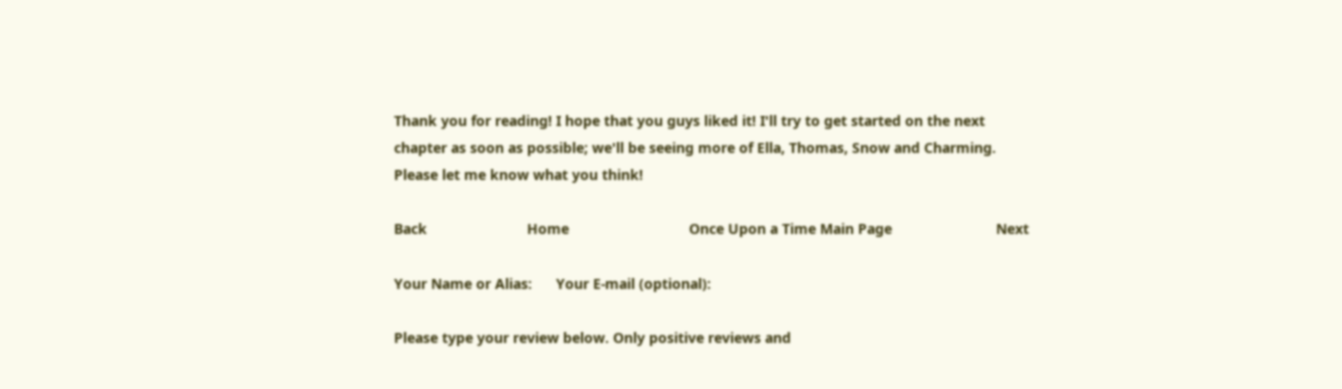Thank you for reading! I hope that you guys liked it! I'll try to get started on the next chapter as soon as possible; we'll be seeing more of Ella, Thomas, Snow and Charming. Please let me know what you think!

Back                         Home                              Once Upon a Time Main Page                          Next

Your Name or Alias:      Your E-mail (optional):

Please type your review below. Only positive reviews and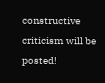constructive criticism will be posted!